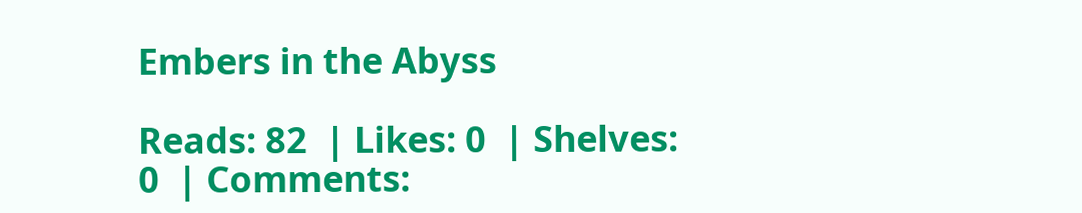Embers in the Abyss

Reads: 82  | Likes: 0  | Shelves: 0  | Comments: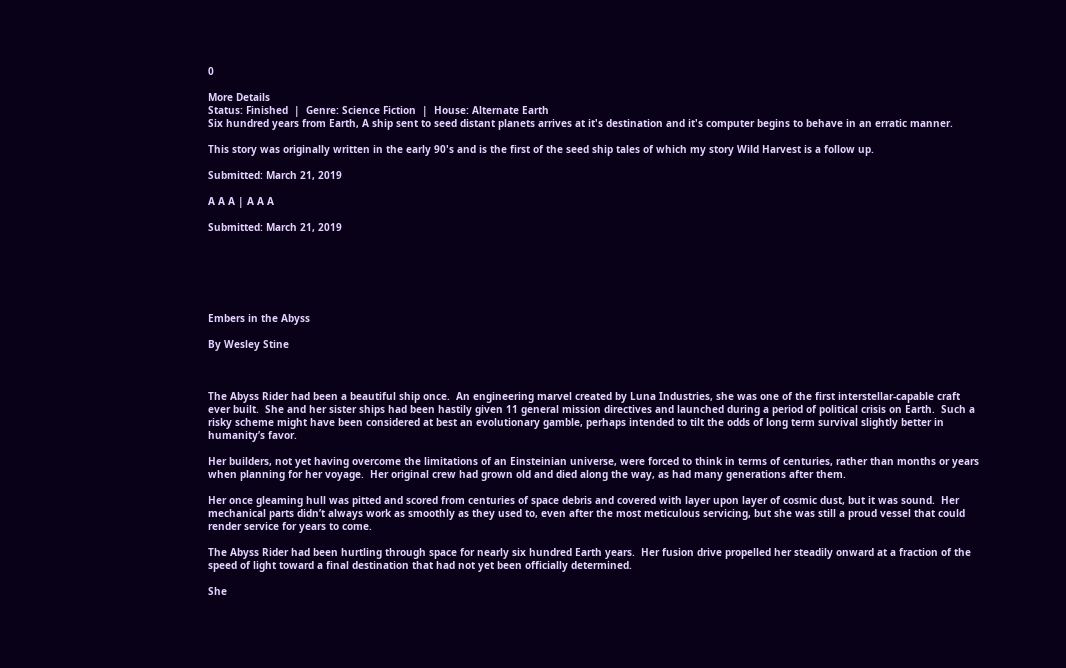0

More Details
Status: Finished  |  Genre: Science Fiction  |  House: Alternate Earth
Six hundred years from Earth, A ship sent to seed distant planets arrives at it's destination and it's computer begins to behave in an erratic manner.

This story was originally written in the early 90's and is the first of the seed ship tales of which my story Wild Harvest is a follow up.

Submitted: March 21, 2019

A A A | A A A

Submitted: March 21, 2019






Embers in the Abyss

By Wesley Stine



The Abyss Rider had been a beautiful ship once.  An engineering marvel created by Luna Industries, she was one of the first interstellar-capable craft ever built.  She and her sister ships had been hastily given 11 general mission directives and launched during a period of political crisis on Earth.  Such a risky scheme might have been considered at best an evolutionary gamble, perhaps intended to tilt the odds of long term survival slightly better in humanity’s favor.

Her builders, not yet having overcome the limitations of an Einsteinian universe, were forced to think in terms of centuries, rather than months or years when planning for her voyage.  Her original crew had grown old and died along the way, as had many generations after them.

Her once gleaming hull was pitted and scored from centuries of space debris and covered with layer upon layer of cosmic dust, but it was sound.  Her mechanical parts didn’t always work as smoothly as they used to, even after the most meticulous servicing, but she was still a proud vessel that could render service for years to come.

The Abyss Rider had been hurtling through space for nearly six hundred Earth years.  Her fusion drive propelled her steadily onward at a fraction of the speed of light toward a final destination that had not yet been officially determined.

She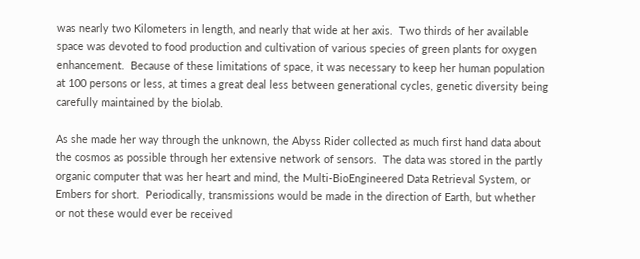was nearly two Kilometers in length, and nearly that wide at her axis.  Two thirds of her available space was devoted to food production and cultivation of various species of green plants for oxygen enhancement.  Because of these limitations of space, it was necessary to keep her human population at 100 persons or less, at times a great deal less between generational cycles, genetic diversity being carefully maintained by the biolab.

As she made her way through the unknown, the Abyss Rider collected as much first hand data about the cosmos as possible through her extensive network of sensors.  The data was stored in the partly organic computer that was her heart and mind, the Multi-BioEngineered Data Retrieval System, or Embers for short.  Periodically, transmissions would be made in the direction of Earth, but whether or not these would ever be received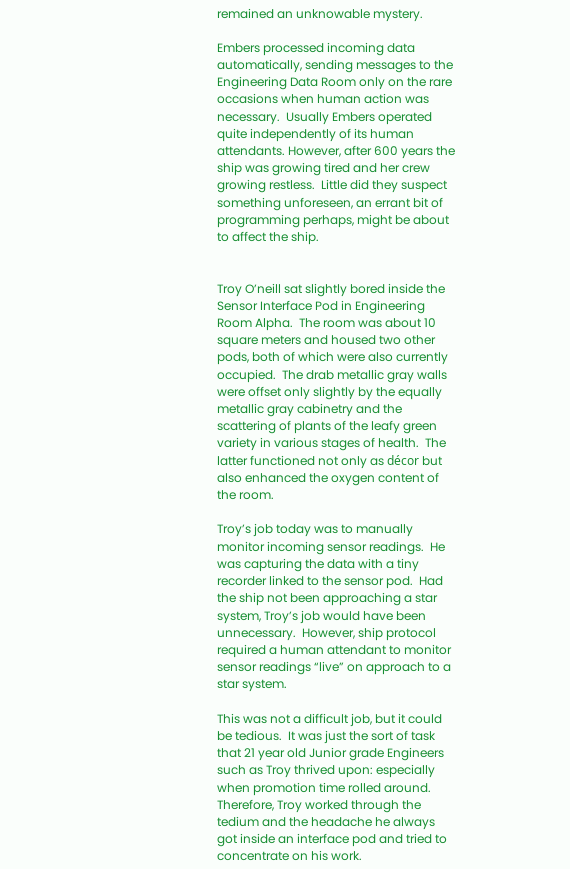remained an unknowable mystery.

Embers processed incoming data automatically, sending messages to the Engineering Data Room only on the rare occasions when human action was necessary.  Usually Embers operated quite independently of its human attendants. However, after 600 years the ship was growing tired and her crew growing restless.  Little did they suspect something unforeseen, an errant bit of programming perhaps, might be about to affect the ship.


Troy O’neill sat slightly bored inside the Sensor Interface Pod in Engineering Room Alpha.  The room was about 10 square meters and housed two other pods, both of which were also currently occupied.  The drab metallic gray walls were offset only slightly by the equally metallic gray cabinetry and the scattering of plants of the leafy green variety in various stages of health.  The latter functioned not only as décor but also enhanced the oxygen content of the room.

Troy’s job today was to manually monitor incoming sensor readings.  He was capturing the data with a tiny recorder linked to the sensor pod.  Had the ship not been approaching a star system, Troy’s job would have been unnecessary.  However, ship protocol required a human attendant to monitor sensor readings “live” on approach to a star system.

This was not a difficult job, but it could be tedious.  It was just the sort of task that 21 year old Junior grade Engineers such as Troy thrived upon: especially when promotion time rolled around.  Therefore, Troy worked through the tedium and the headache he always got inside an interface pod and tried to concentrate on his work.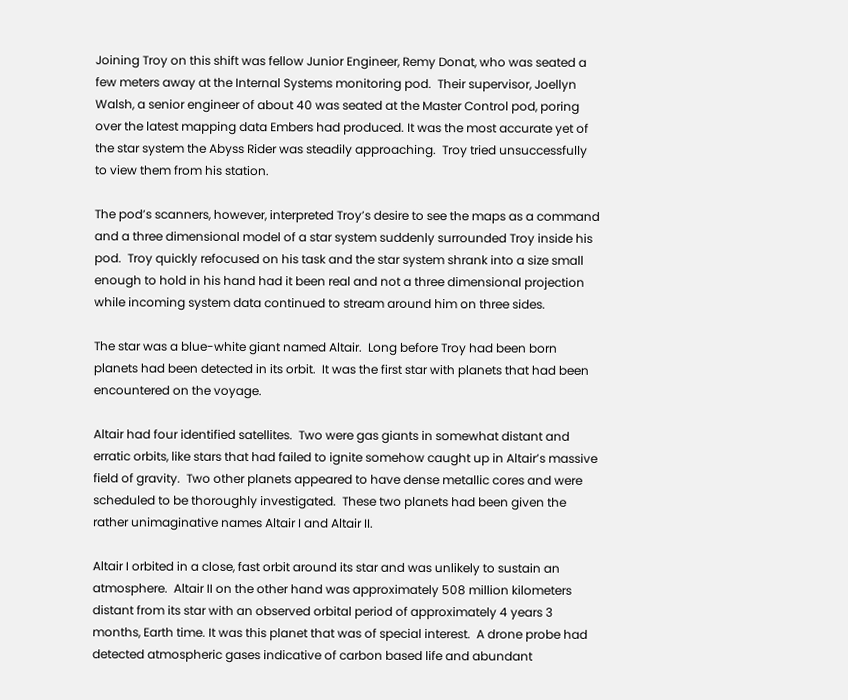Joining Troy on this shift was fellow Junior Engineer, Remy Donat, who was seated a few meters away at the Internal Systems monitoring pod.  Their supervisor, Joellyn Walsh, a senior engineer of about 40 was seated at the Master Control pod, poring over the latest mapping data Embers had produced. It was the most accurate yet of the star system the Abyss Rider was steadily approaching.  Troy tried unsuccessfully to view them from his station.

The pod’s scanners, however, interpreted Troy’s desire to see the maps as a command and a three dimensional model of a star system suddenly surrounded Troy inside his pod.  Troy quickly refocused on his task and the star system shrank into a size small enough to hold in his hand had it been real and not a three dimensional projection while incoming system data continued to stream around him on three sides.

The star was a blue-white giant named Altair.  Long before Troy had been born planets had been detected in its orbit.  It was the first star with planets that had been encountered on the voyage.

Altair had four identified satellites.  Two were gas giants in somewhat distant and erratic orbits, like stars that had failed to ignite somehow caught up in Altair’s massive field of gravity.  Two other planets appeared to have dense metallic cores and were scheduled to be thoroughly investigated.  These two planets had been given the rather unimaginative names Altair I and Altair II.

Altair I orbited in a close, fast orbit around its star and was unlikely to sustain an atmosphere.  Altair II on the other hand was approximately 508 million kilometers distant from its star with an observed orbital period of approximately 4 years 3 months, Earth time. It was this planet that was of special interest.  A drone probe had detected atmospheric gases indicative of carbon based life and abundant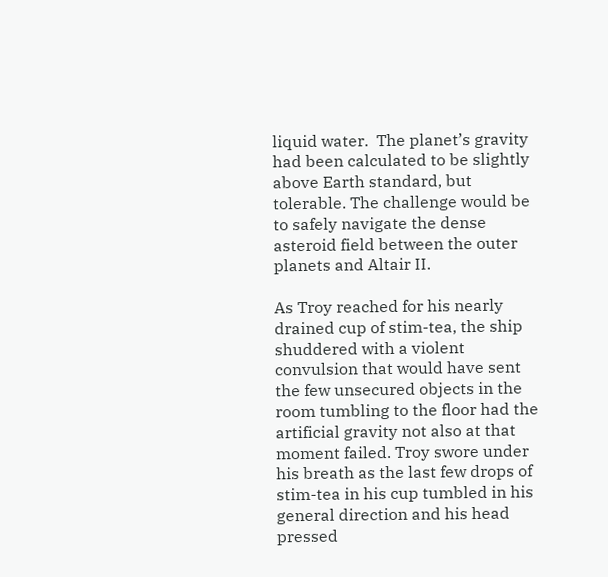liquid water.  The planet’s gravity had been calculated to be slightly above Earth standard, but tolerable. The challenge would be to safely navigate the dense asteroid field between the outer planets and Altair II.

As Troy reached for his nearly drained cup of stim-tea, the ship shuddered with a violent convulsion that would have sent the few unsecured objects in the room tumbling to the floor had the artificial gravity not also at that moment failed. Troy swore under his breath as the last few drops of stim-tea in his cup tumbled in his general direction and his head pressed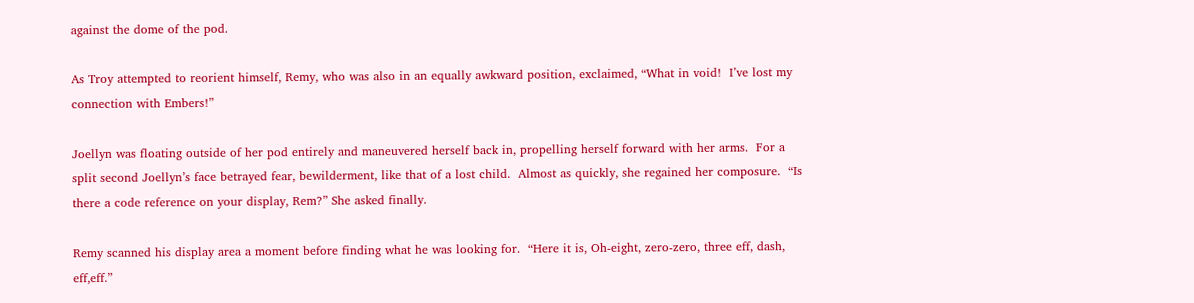against the dome of the pod.

As Troy attempted to reorient himself, Remy, who was also in an equally awkward position, exclaimed, “What in void!  I’ve lost my connection with Embers!”

Joellyn was floating outside of her pod entirely and maneuvered herself back in, propelling herself forward with her arms.  For a split second Joellyn’s face betrayed fear, bewilderment, like that of a lost child.  Almost as quickly, she regained her composure.  “Is there a code reference on your display, Rem?” She asked finally.

Remy scanned his display area a moment before finding what he was looking for.  “Here it is, Oh-eight, zero-zero, three eff, dash, eff,eff.”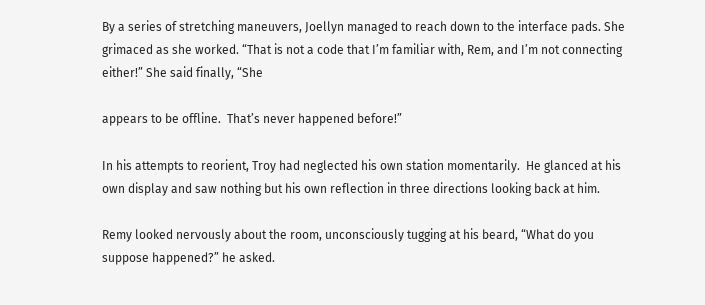By a series of stretching maneuvers, Joellyn managed to reach down to the interface pads. She grimaced as she worked. “That is not a code that I’m familiar with, Rem, and I’m not connecting either!” She said finally, “She

appears to be offline.  That’s never happened before!”

In his attempts to reorient, Troy had neglected his own station momentarily.  He glanced at his own display and saw nothing but his own reflection in three directions looking back at him.

Remy looked nervously about the room, unconsciously tugging at his beard, “What do you suppose happened?” he asked.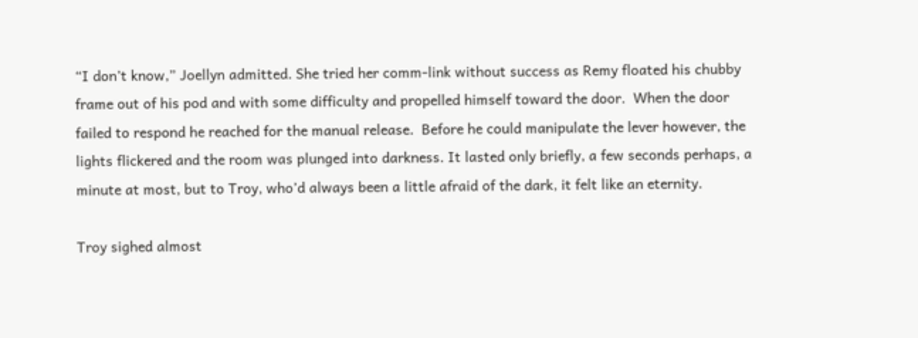“I don’t know,” Joellyn admitted. She tried her comm-link without success as Remy floated his chubby frame out of his pod and with some difficulty and propelled himself toward the door.  When the door failed to respond he reached for the manual release.  Before he could manipulate the lever however, the lights flickered and the room was plunged into darkness. It lasted only briefly, a few seconds perhaps, a minute at most, but to Troy, who’d always been a little afraid of the dark, it felt like an eternity.

Troy sighed almost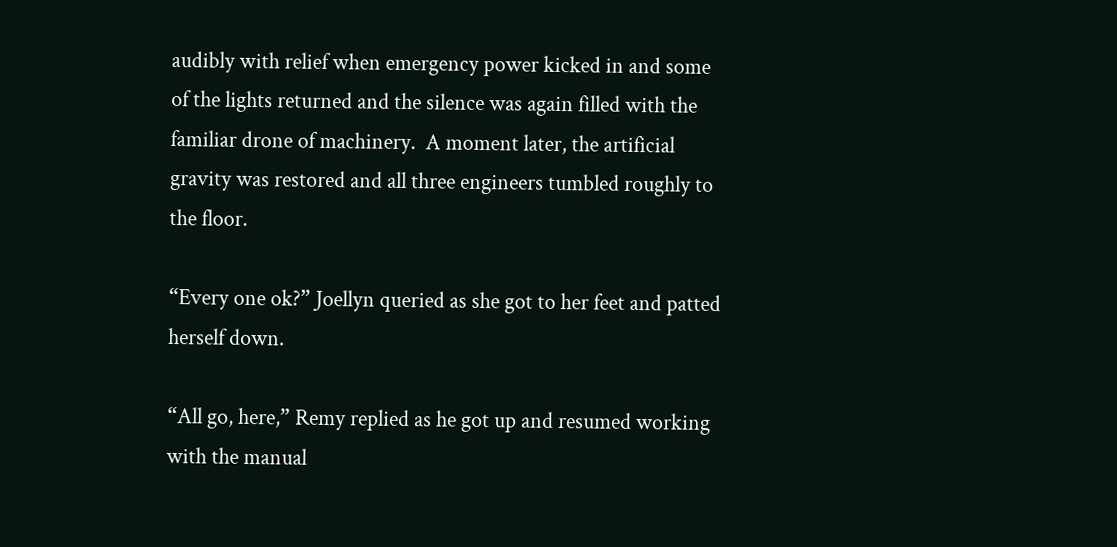audibly with relief when emergency power kicked in and some of the lights returned and the silence was again filled with the familiar drone of machinery.  A moment later, the artificial gravity was restored and all three engineers tumbled roughly to the floor.

“Every one ok?” Joellyn queried as she got to her feet and patted herself down.

“All go, here,” Remy replied as he got up and resumed working with the manual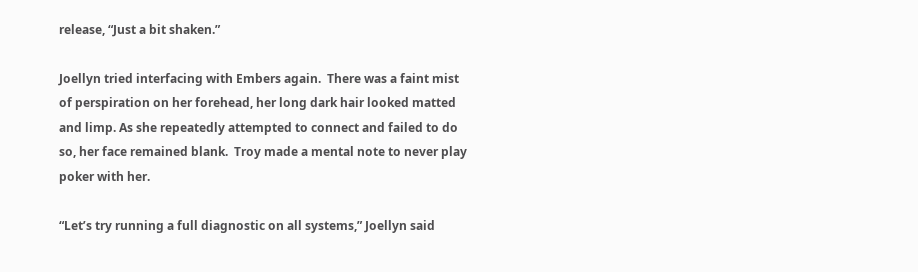release, “Just a bit shaken.”

Joellyn tried interfacing with Embers again.  There was a faint mist of perspiration on her forehead, her long dark hair looked matted and limp. As she repeatedly attempted to connect and failed to do so, her face remained blank.  Troy made a mental note to never play poker with her.

“Let’s try running a full diagnostic on all systems,” Joellyn said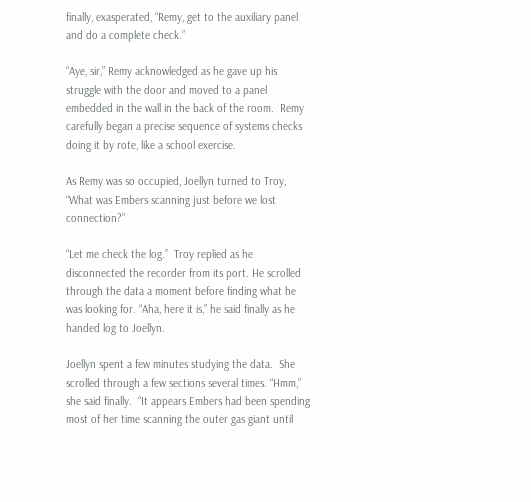finally, exasperated, “Remy, get to the auxiliary panel and do a complete check.”

“Aye, sir,” Remy acknowledged as he gave up his struggle with the door and moved to a panel embedded in the wall in the back of the room.  Remy carefully began a precise sequence of systems checks doing it by rote, like a school exercise.

As Remy was so occupied, Joellyn turned to Troy, “What was Embers scanning just before we lost connection?”

“Let me check the log.”  Troy replied as he disconnected the recorder from its port. He scrolled through the data a moment before finding what he was looking for. “Aha, here it is,” he said finally as he handed log to Joellyn.

Joellyn spent a few minutes studying the data.  She scrolled through a few sections several times. “Hmm,” she said finally.  “It appears Embers had been spending most of her time scanning the outer gas giant until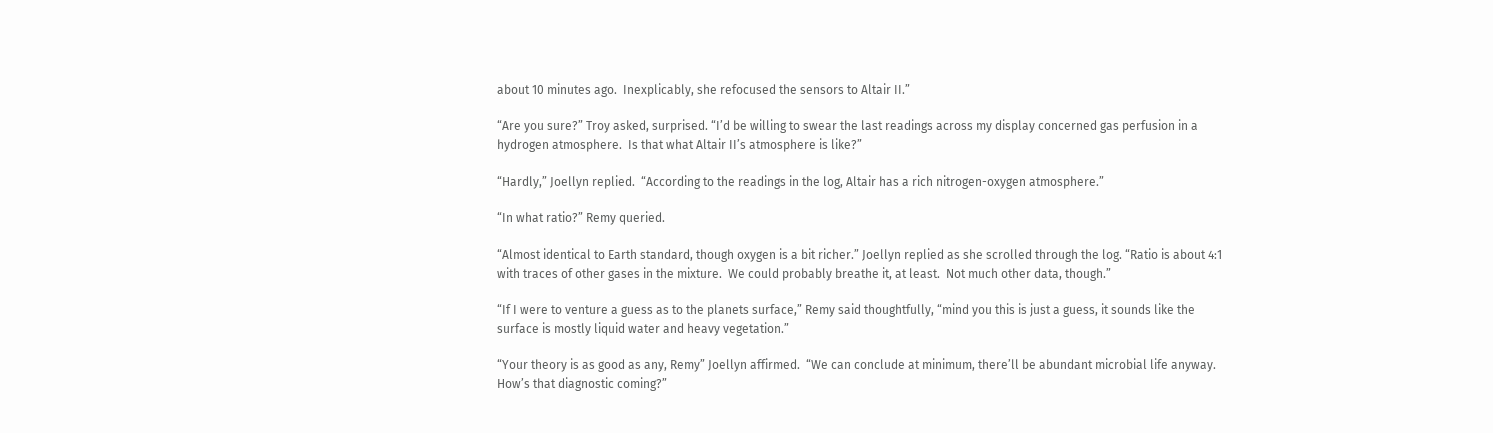about 10 minutes ago.  Inexplicably, she refocused the sensors to Altair II.”

“Are you sure?” Troy asked, surprised. “I’d be willing to swear the last readings across my display concerned gas perfusion in a hydrogen atmosphere.  Is that what Altair II’s atmosphere is like?”

“Hardly,” Joellyn replied.  “According to the readings in the log, Altair has a rich nitrogen-oxygen atmosphere.”

“In what ratio?” Remy queried.

“Almost identical to Earth standard, though oxygen is a bit richer.” Joellyn replied as she scrolled through the log. “Ratio is about 4:1 with traces of other gases in the mixture.  We could probably breathe it, at least.  Not much other data, though.”

“If I were to venture a guess as to the planets surface,” Remy said thoughtfully, “mind you this is just a guess, it sounds like the surface is mostly liquid water and heavy vegetation.”

“Your theory is as good as any, Remy” Joellyn affirmed.  “We can conclude at minimum, there’ll be abundant microbial life anyway.  How’s that diagnostic coming?”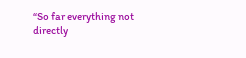“So far everything not directly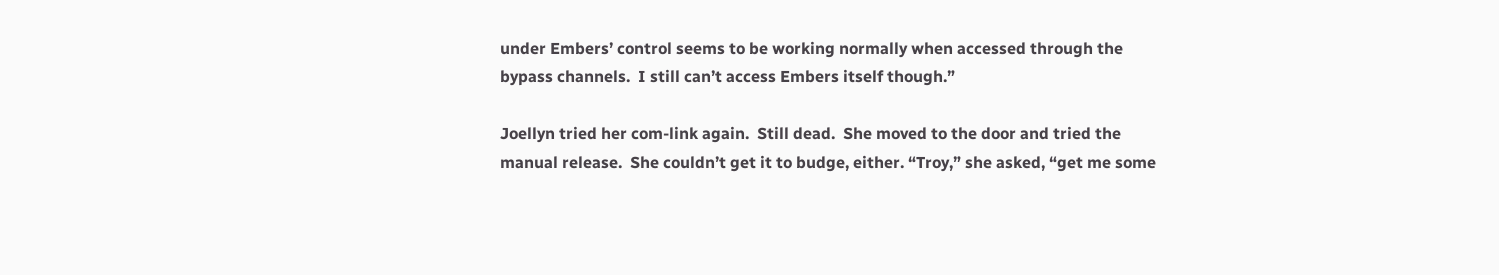under Embers’ control seems to be working normally when accessed through the bypass channels.  I still can’t access Embers itself though.”

Joellyn tried her com-link again.  Still dead.  She moved to the door and tried the manual release.  She couldn’t get it to budge, either. “Troy,” she asked, “get me some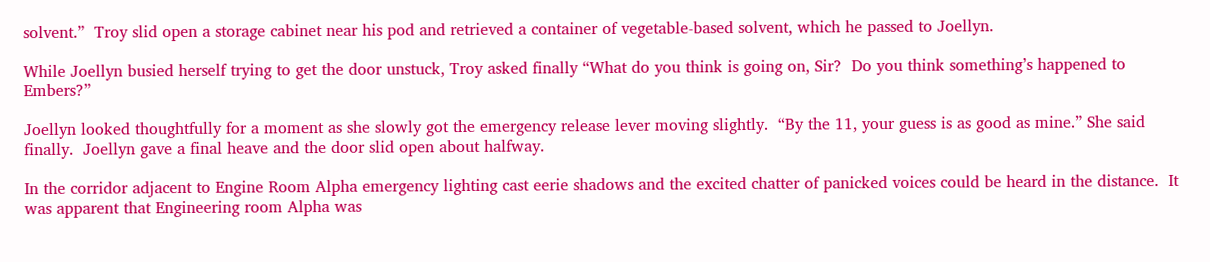solvent.”  Troy slid open a storage cabinet near his pod and retrieved a container of vegetable-based solvent, which he passed to Joellyn.

While Joellyn busied herself trying to get the door unstuck, Troy asked finally “What do you think is going on, Sir?  Do you think something’s happened to Embers?”

Joellyn looked thoughtfully for a moment as she slowly got the emergency release lever moving slightly.  “By the 11, your guess is as good as mine.” She said finally.  Joellyn gave a final heave and the door slid open about halfway.

In the corridor adjacent to Engine Room Alpha emergency lighting cast eerie shadows and the excited chatter of panicked voices could be heard in the distance.  It was apparent that Engineering room Alpha was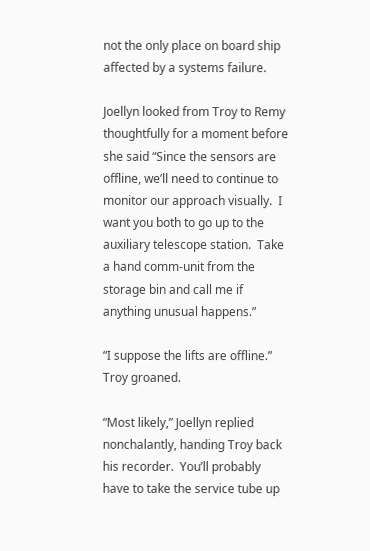not the only place on board ship affected by a systems failure.

Joellyn looked from Troy to Remy thoughtfully for a moment before she said “Since the sensors are offline, we’ll need to continue to monitor our approach visually.  I want you both to go up to the auxiliary telescope station.  Take a hand comm-unit from the storage bin and call me if anything unusual happens.”

“I suppose the lifts are offline.” Troy groaned.

“Most likely,” Joellyn replied nonchalantly, handing Troy back his recorder.  You’ll probably have to take the service tube up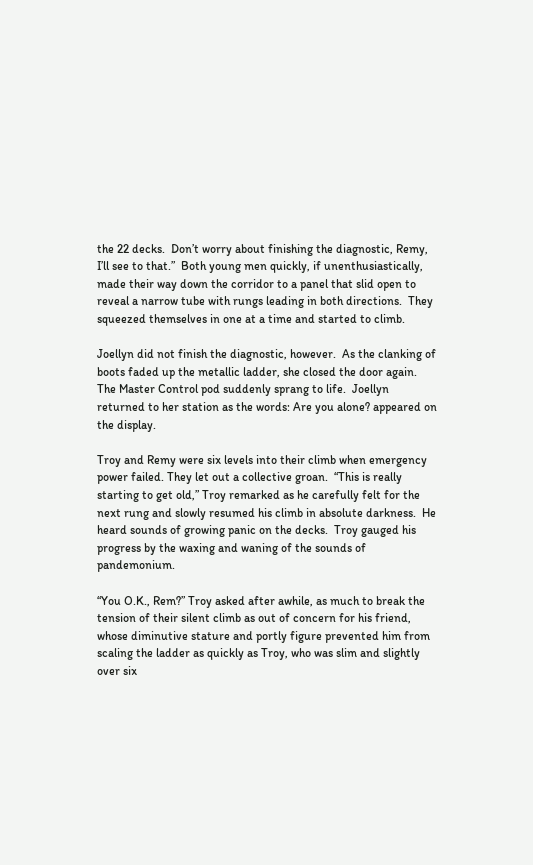the 22 decks.  Don’t worry about finishing the diagnostic, Remy, I’ll see to that.”  Both young men quickly, if unenthusiastically, made their way down the corridor to a panel that slid open to reveal a narrow tube with rungs leading in both directions.  They squeezed themselves in one at a time and started to climb.

Joellyn did not finish the diagnostic, however.  As the clanking of boots faded up the metallic ladder, she closed the door again.  The Master Control pod suddenly sprang to life.  Joellyn returned to her station as the words: Are you alone? appeared on the display.

Troy and Remy were six levels into their climb when emergency power failed. They let out a collective groan.  “This is really starting to get old,” Troy remarked as he carefully felt for the next rung and slowly resumed his climb in absolute darkness.  He heard sounds of growing panic on the decks.  Troy gauged his progress by the waxing and waning of the sounds of pandemonium.

“You O.K., Rem?” Troy asked after awhile, as much to break the tension of their silent climb as out of concern for his friend, whose diminutive stature and portly figure prevented him from scaling the ladder as quickly as Troy, who was slim and slightly over six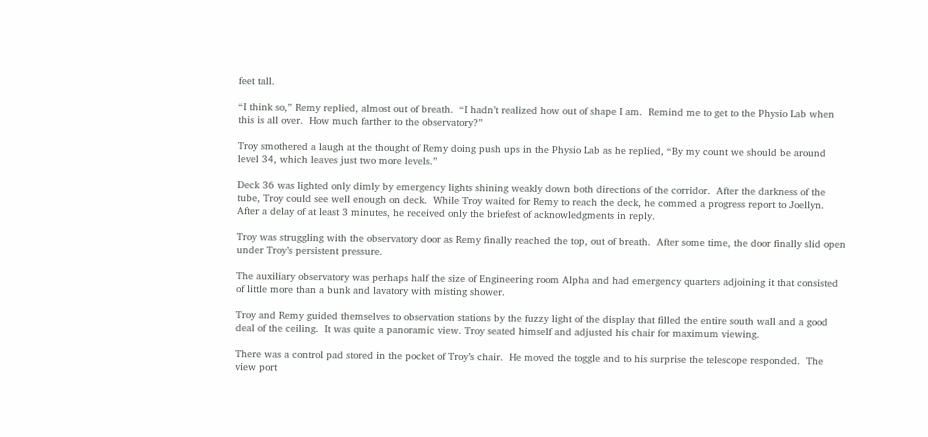feet tall.

“I think so,” Remy replied, almost out of breath.  “I hadn’t realized how out of shape I am.  Remind me to get to the Physio Lab when this is all over.  How much farther to the observatory?”

Troy smothered a laugh at the thought of Remy doing push ups in the Physio Lab as he replied, “By my count we should be around level 34, which leaves just two more levels.”

Deck 36 was lighted only dimly by emergency lights shining weakly down both directions of the corridor.  After the darkness of the tube, Troy could see well enough on deck.  While Troy waited for Remy to reach the deck, he commed a progress report to Joellyn.  After a delay of at least 3 minutes, he received only the briefest of acknowledgments in reply.

Troy was struggling with the observatory door as Remy finally reached the top, out of breath.  After some time, the door finally slid open under Troy’s persistent pressure.

The auxiliary observatory was perhaps half the size of Engineering room Alpha and had emergency quarters adjoining it that consisted of little more than a bunk and lavatory with misting shower.

Troy and Remy guided themselves to observation stations by the fuzzy light of the display that filled the entire south wall and a good deal of the ceiling.  It was quite a panoramic view. Troy seated himself and adjusted his chair for maximum viewing.

There was a control pad stored in the pocket of Troy’s chair.  He moved the toggle and to his surprise the telescope responded.  The view port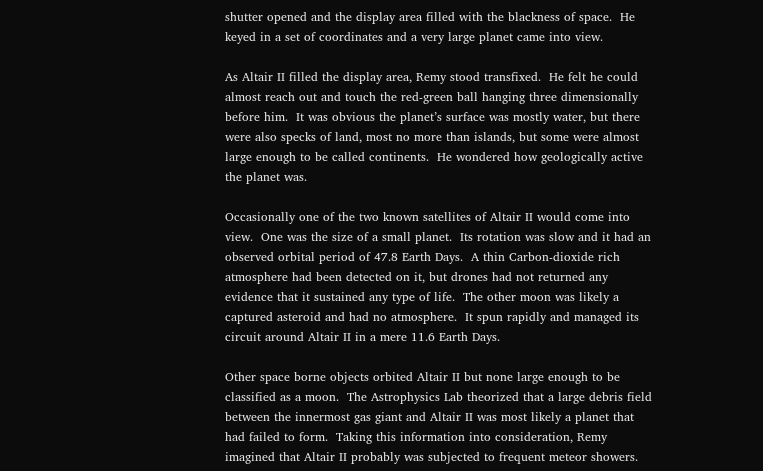shutter opened and the display area filled with the blackness of space.  He keyed in a set of coordinates and a very large planet came into view.

As Altair II filled the display area, Remy stood transfixed.  He felt he could almost reach out and touch the red-green ball hanging three dimensionally before him.  It was obvious the planet’s surface was mostly water, but there were also specks of land, most no more than islands, but some were almost large enough to be called continents.  He wondered how geologically active the planet was.

Occasionally one of the two known satellites of Altair II would come into view.  One was the size of a small planet.  Its rotation was slow and it had an observed orbital period of 47.8 Earth Days.  A thin Carbon-dioxide rich atmosphere had been detected on it, but drones had not returned any evidence that it sustained any type of life.  The other moon was likely a captured asteroid and had no atmosphere.  It spun rapidly and managed its circuit around Altair II in a mere 11.6 Earth Days.

Other space borne objects orbited Altair II but none large enough to be classified as a moon.  The Astrophysics Lab theorized that a large debris field between the innermost gas giant and Altair II was most likely a planet that had failed to form.  Taking this information into consideration, Remy imagined that Altair II probably was subjected to frequent meteor showers.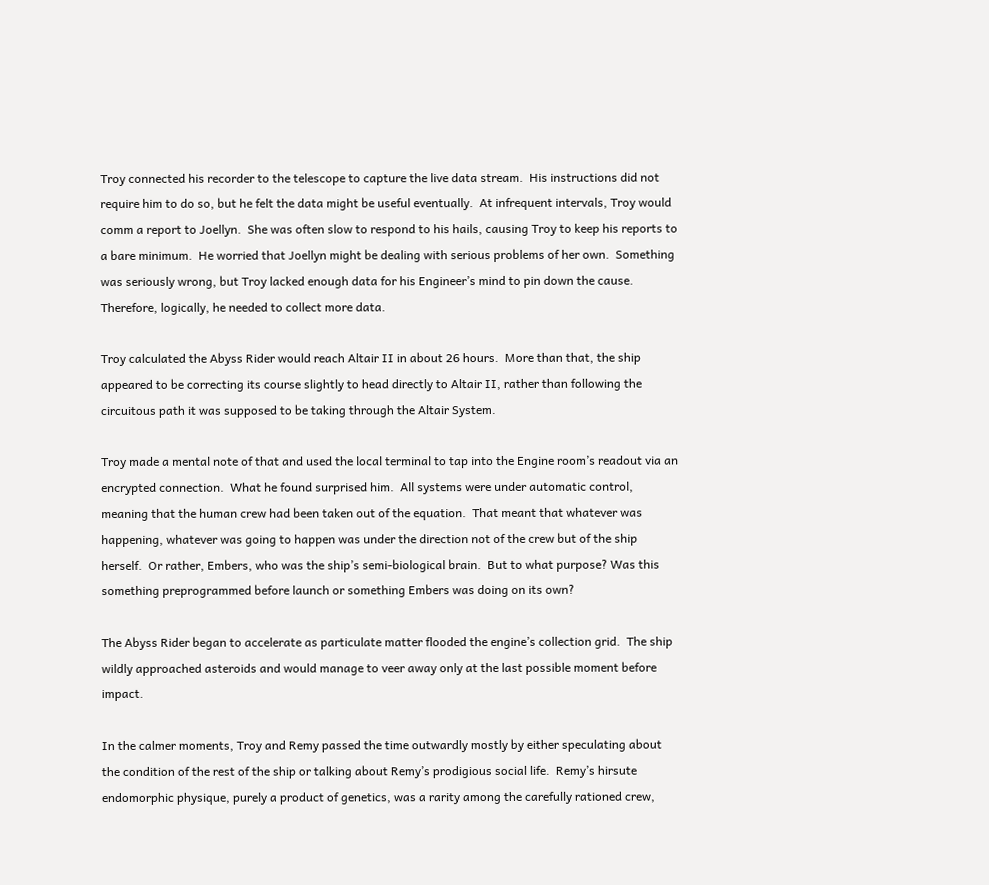Troy connected his recorder to the telescope to capture the live data stream.  His instructions did not require him to do so, but he felt the data might be useful eventually.  At infrequent intervals, Troy would comm a report to Joellyn.  She was often slow to respond to his hails, causing Troy to keep his reports to a bare minimum.  He worried that Joellyn might be dealing with serious problems of her own.  Something was seriously wrong, but Troy lacked enough data for his Engineer’s mind to pin down the cause.  Therefore, logically, he needed to collect more data.

Troy calculated the Abyss Rider would reach Altair II in about 26 hours.  More than that, the ship appeared to be correcting its course slightly to head directly to Altair II, rather than following the circuitous path it was supposed to be taking through the Altair System.

Troy made a mental note of that and used the local terminal to tap into the Engine room’s readout via an encrypted connection.  What he found surprised him.  All systems were under automatic control, meaning that the human crew had been taken out of the equation.  That meant that whatever was happening, whatever was going to happen was under the direction not of the crew but of the ship herself.  Or rather, Embers, who was the ship’s semi-biological brain.  But to what purpose? Was this something preprogrammed before launch or something Embers was doing on its own?

The Abyss Rider began to accelerate as particulate matter flooded the engine’s collection grid.  The ship wildly approached asteroids and would manage to veer away only at the last possible moment before impact.

In the calmer moments, Troy and Remy passed the time outwardly mostly by either speculating about the condition of the rest of the ship or talking about Remy’s prodigious social life.  Remy’s hirsute endomorphic physique, purely a product of genetics, was a rarity among the carefully rationed crew,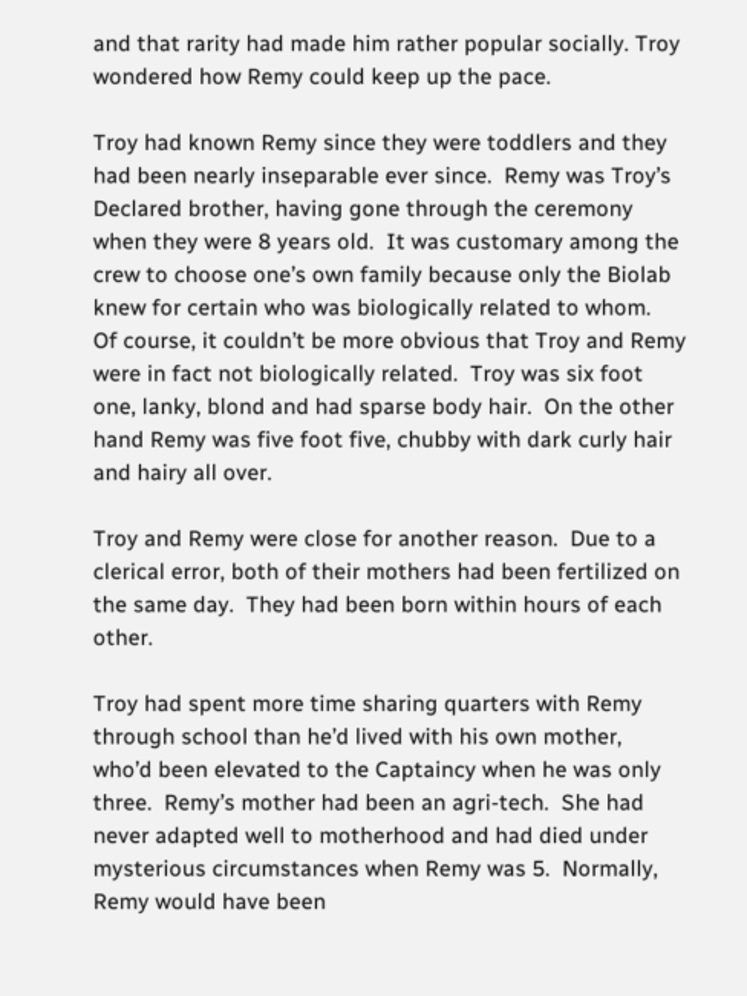and that rarity had made him rather popular socially. Troy wondered how Remy could keep up the pace.

Troy had known Remy since they were toddlers and they had been nearly inseparable ever since.  Remy was Troy’s Declared brother, having gone through the ceremony when they were 8 years old.  It was customary among the crew to choose one’s own family because only the Biolab knew for certain who was biologically related to whom.  Of course, it couldn’t be more obvious that Troy and Remy were in fact not biologically related.  Troy was six foot one, lanky, blond and had sparse body hair.  On the other hand Remy was five foot five, chubby with dark curly hair and hairy all over.

Troy and Remy were close for another reason.  Due to a clerical error, both of their mothers had been fertilized on the same day.  They had been born within hours of each other.

Troy had spent more time sharing quarters with Remy through school than he’d lived with his own mother, who’d been elevated to the Captaincy when he was only three.  Remy’s mother had been an agri-tech.  She had never adapted well to motherhood and had died under mysterious circumstances when Remy was 5.  Normally, Remy would have been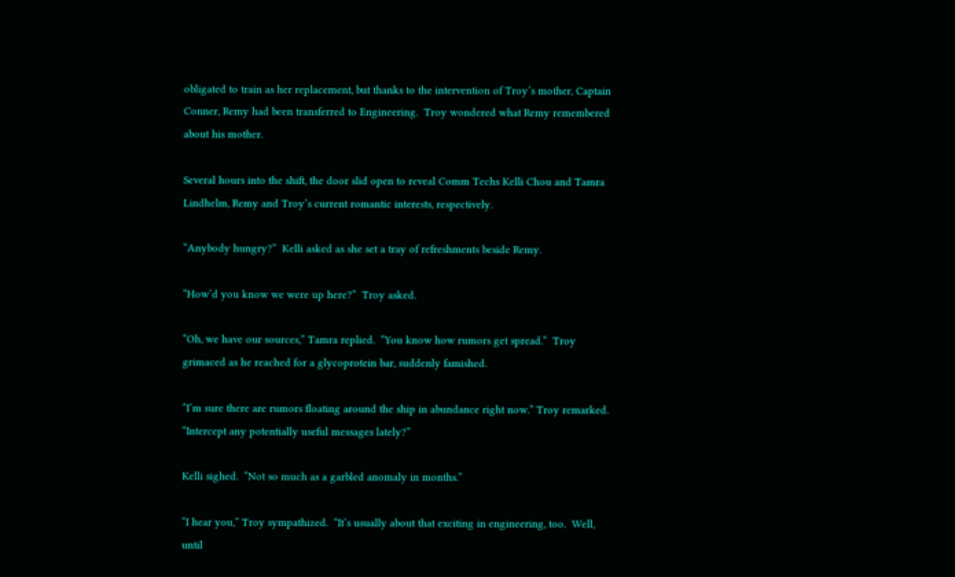obligated to train as her replacement, but thanks to the intervention of Troy’s mother, Captain Conner, Remy had been transferred to Engineering.  Troy wondered what Remy remembered about his mother.

Several hours into the shift, the door slid open to reveal Comm Techs Kelli Chou and Tamra Lindhelm, Remy and Troy’s current romantic interests, respectively.

“Anybody hungry?”  Kelli asked as she set a tray of refreshments beside Remy.

“How’d you know we were up here?”  Troy asked.

“Oh, we have our sources,” Tamra replied.  “You know how rumors get spread.”  Troy grimaced as he reached for a glycoprotein bar, suddenly famished.

“I’m sure there are rumors floating around the ship in abundance right now.” Troy remarked. “Intercept any potentially useful messages lately?”

Kelli sighed.  “Not so much as a garbled anomaly in months.”

“I hear you,” Troy sympathized.  “It’s usually about that exciting in engineering, too.  Well, until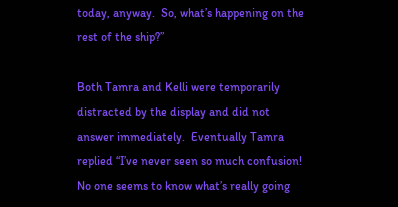today, anyway.  So, what’s happening on the rest of the ship?”

Both Tamra and Kelli were temporarily distracted by the display and did not answer immediately.  Eventually Tamra replied “I’ve never seen so much confusion!  No one seems to know what’s really going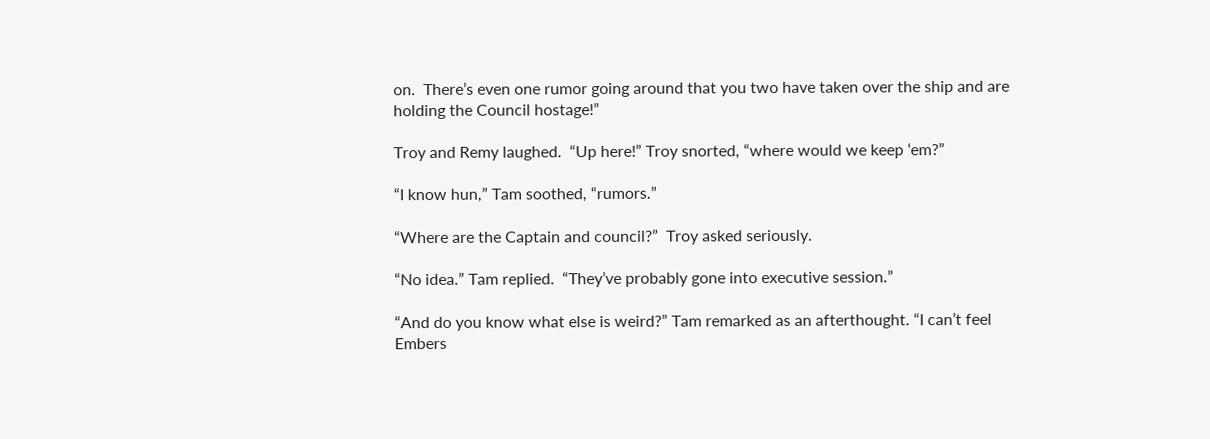on.  There’s even one rumor going around that you two have taken over the ship and are holding the Council hostage!”

Troy and Remy laughed.  “Up here!” Troy snorted, “where would we keep ‘em?”

“I know hun,” Tam soothed, “rumors.”

“Where are the Captain and council?”  Troy asked seriously.

“No idea.” Tam replied.  “They’ve probably gone into executive session.”

“And do you know what else is weird?” Tam remarked as an afterthought. “I can’t feel Embers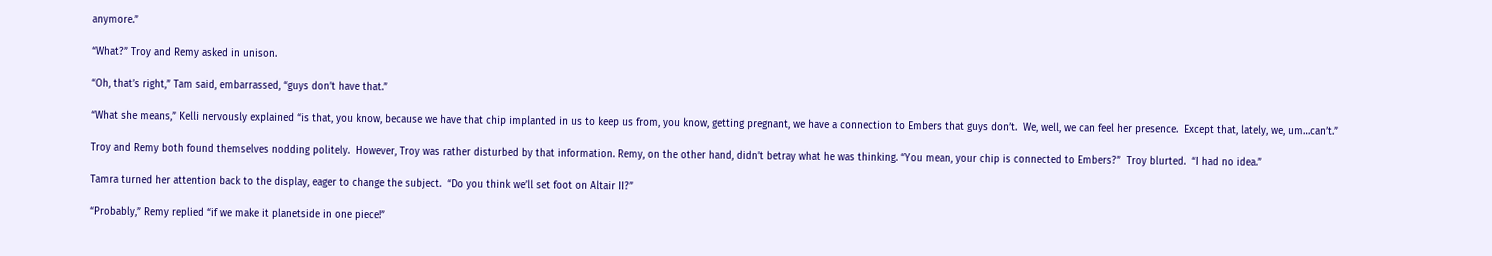anymore.”

“What?” Troy and Remy asked in unison.

“Oh, that’s right,” Tam said, embarrassed, “guys don’t have that.”

“What she means,” Kelli nervously explained “is that, you know, because we have that chip implanted in us to keep us from, you know, getting pregnant, we have a connection to Embers that guys don’t.  We, well, we can feel her presence.  Except that, lately, we, um…can’t.”

Troy and Remy both found themselves nodding politely.  However, Troy was rather disturbed by that information. Remy, on the other hand, didn’t betray what he was thinking. “You mean, your chip is connected to Embers?”  Troy blurted.  “I had no idea.”

Tamra turned her attention back to the display, eager to change the subject.  “Do you think we’ll set foot on Altair II?”

“Probably,” Remy replied “if we make it planetside in one piece!”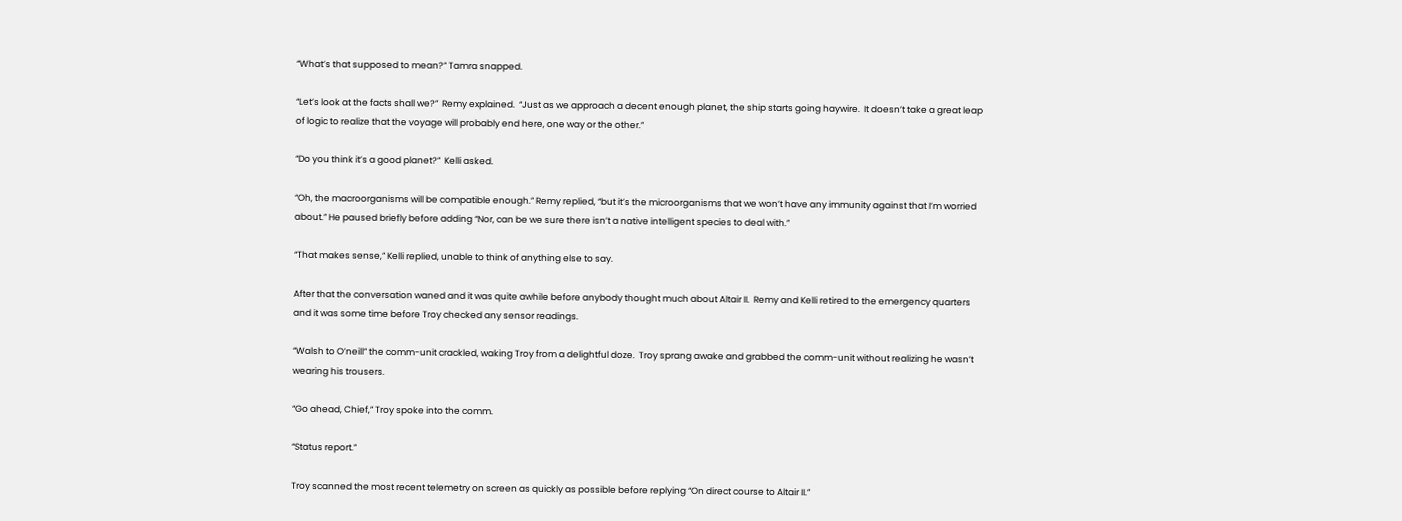“What’s that supposed to mean?” Tamra snapped.

“Let’s look at the facts shall we?”  Remy explained.  “Just as we approach a decent enough planet, the ship starts going haywire.  It doesn’t take a great leap of logic to realize that the voyage will probably end here, one way or the other.”

“Do you think it’s a good planet?”  Kelli asked.

“Oh, the macroorganisms will be compatible enough.” Remy replied, “but it’s the microorganisms that we won’t have any immunity against that I’m worried about.” He paused briefly before adding “Nor, can be we sure there isn’t a native intelligent species to deal with.”

“That makes sense,” Kelli replied, unable to think of anything else to say.

After that the conversation waned and it was quite awhile before anybody thought much about Altair II.  Remy and Kelli retired to the emergency quarters and it was some time before Troy checked any sensor readings.

“Walsh to O’neill” the comm-unit crackled, waking Troy from a delightful doze.  Troy sprang awake and grabbed the comm-unit without realizing he wasn’t wearing his trousers.

“Go ahead, Chief,” Troy spoke into the comm.

“Status report.”

Troy scanned the most recent telemetry on screen as quickly as possible before replying “On direct course to Altair II.”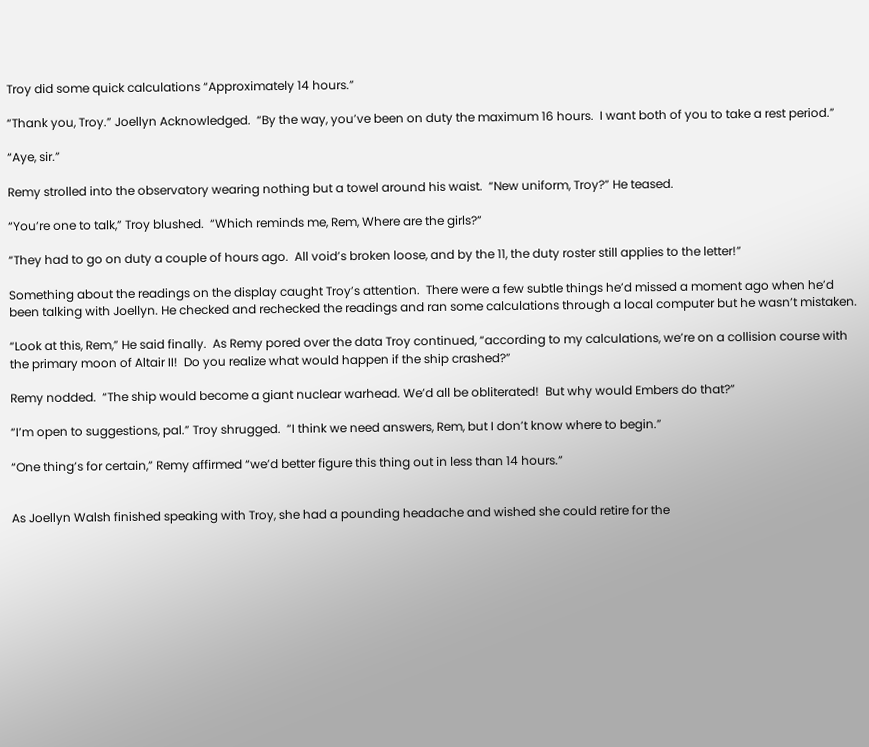Troy did some quick calculations “Approximately 14 hours.”

“Thank you, Troy.” Joellyn Acknowledged.  “By the way, you’ve been on duty the maximum 16 hours.  I want both of you to take a rest period.”

“Aye, sir.”

Remy strolled into the observatory wearing nothing but a towel around his waist.  “New uniform, Troy?” He teased.

“You’re one to talk,” Troy blushed.  “Which reminds me, Rem, Where are the girls?”

“They had to go on duty a couple of hours ago.  All void’s broken loose, and by the 11, the duty roster still applies to the letter!”

Something about the readings on the display caught Troy’s attention.  There were a few subtle things he’d missed a moment ago when he’d been talking with Joellyn. He checked and rechecked the readings and ran some calculations through a local computer but he wasn’t mistaken.

“Look at this, Rem,” He said finally.  As Remy pored over the data Troy continued, “according to my calculations, we’re on a collision course with the primary moon of Altair II!  Do you realize what would happen if the ship crashed?”

Remy nodded.  “The ship would become a giant nuclear warhead. We’d all be obliterated!  But why would Embers do that?”

“I’m open to suggestions, pal.” Troy shrugged.  “I think we need answers, Rem, but I don’t know where to begin.”

“One thing’s for certain,” Remy affirmed “we’d better figure this thing out in less than 14 hours.”


As Joellyn Walsh finished speaking with Troy, she had a pounding headache and wished she could retire for the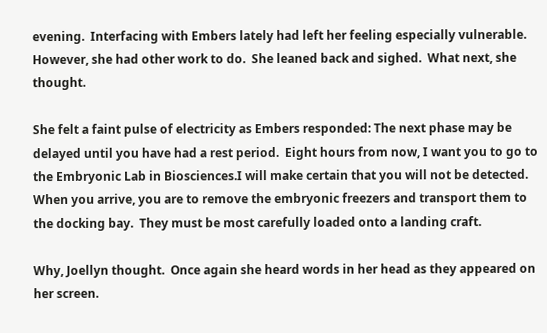evening.  Interfacing with Embers lately had left her feeling especially vulnerable.  However, she had other work to do.  She leaned back and sighed.  What next, she thought.

She felt a faint pulse of electricity as Embers responded: The next phase may be delayed until you have had a rest period.  Eight hours from now, I want you to go to the Embryonic Lab in Biosciences.I will make certain that you will not be detected.  When you arrive, you are to remove the embryonic freezers and transport them to the docking bay.  They must be most carefully loaded onto a landing craft.

Why, Joellyn thought.  Once again she heard words in her head as they appeared on her screen.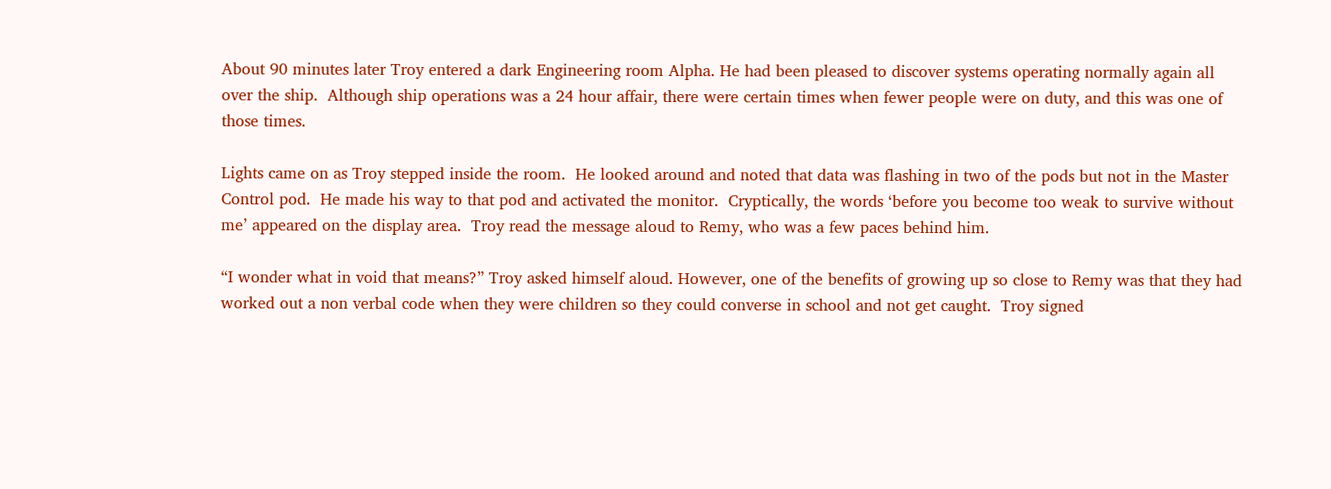About 90 minutes later Troy entered a dark Engineering room Alpha. He had been pleased to discover systems operating normally again all over the ship.  Although ship operations was a 24 hour affair, there were certain times when fewer people were on duty, and this was one of those times.

Lights came on as Troy stepped inside the room.  He looked around and noted that data was flashing in two of the pods but not in the Master Control pod.  He made his way to that pod and activated the monitor.  Cryptically, the words ‘before you become too weak to survive without me’ appeared on the display area.  Troy read the message aloud to Remy, who was a few paces behind him.

“I wonder what in void that means?” Troy asked himself aloud. However, one of the benefits of growing up so close to Remy was that they had worked out a non verbal code when they were children so they could converse in school and not get caught.  Troy signed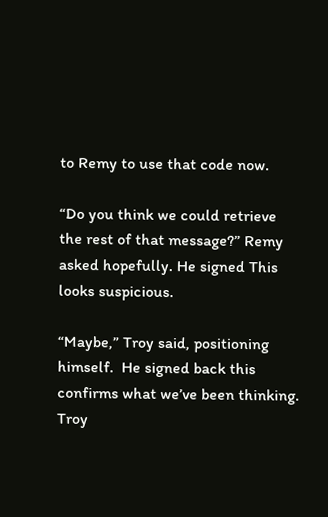to Remy to use that code now.

“Do you think we could retrieve the rest of that message?” Remy asked hopefully. He signed This looks suspicious.

“Maybe,” Troy said, positioning himself.  He signed back this confirms what we’ve been thinking.  Troy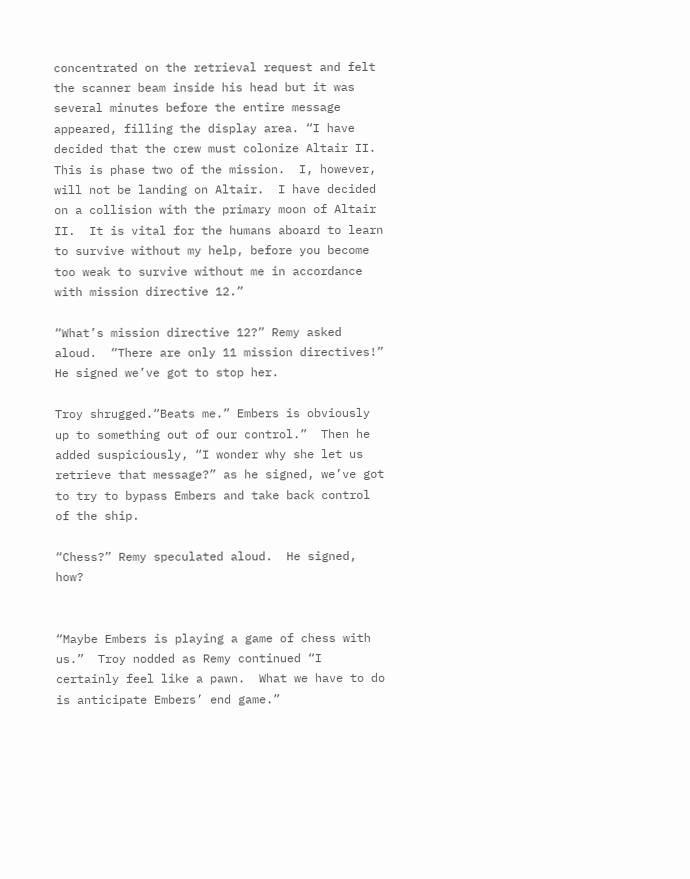concentrated on the retrieval request and felt the scanner beam inside his head but it was several minutes before the entire message appeared, filling the display area. “I have decided that the crew must colonize Altair II.  This is phase two of the mission.  I, however, will not be landing on Altair.  I have decided on a collision with the primary moon of Altair II.  It is vital for the humans aboard to learn to survive without my help, before you become too weak to survive without me in accordance with mission directive 12.”

“What’s mission directive 12?” Remy asked aloud.  “There are only 11 mission directives!”  He signed we’ve got to stop her.

Troy shrugged.“Beats me.” Embers is obviously up to something out of our control.”  Then he added suspiciously, “I wonder why she let us retrieve that message?” as he signed, we’ve got to try to bypass Embers and take back control of the ship.

“Chess?” Remy speculated aloud.  He signed, how?


“Maybe Embers is playing a game of chess with us.”  Troy nodded as Remy continued “I certainly feel like a pawn.  What we have to do is anticipate Embers’ end game.”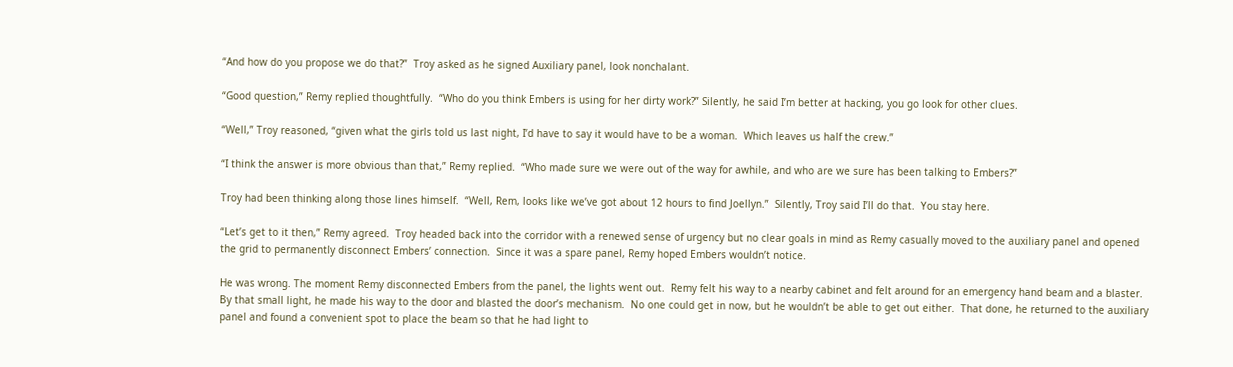“And how do you propose we do that?”  Troy asked as he signed Auxiliary panel, look nonchalant.

“Good question,” Remy replied thoughtfully.  “Who do you think Embers is using for her dirty work?” Silently, he said I’m better at hacking, you go look for other clues.

“Well,” Troy reasoned, “given what the girls told us last night, I’d have to say it would have to be a woman.  Which leaves us half the crew.”

“I think the answer is more obvious than that,” Remy replied.  “Who made sure we were out of the way for awhile, and who are we sure has been talking to Embers?”

Troy had been thinking along those lines himself.  “Well, Rem, looks like we’ve got about 12 hours to find Joellyn.”  Silently, Troy said I’ll do that.  You stay here.

“Let’s get to it then,” Remy agreed.  Troy headed back into the corridor with a renewed sense of urgency but no clear goals in mind as Remy casually moved to the auxiliary panel and opened the grid to permanently disconnect Embers’ connection.  Since it was a spare panel, Remy hoped Embers wouldn’t notice.

He was wrong. The moment Remy disconnected Embers from the panel, the lights went out.  Remy felt his way to a nearby cabinet and felt around for an emergency hand beam and a blaster.  By that small light, he made his way to the door and blasted the door’s mechanism.  No one could get in now, but he wouldn’t be able to get out either.  That done, he returned to the auxiliary panel and found a convenient spot to place the beam so that he had light to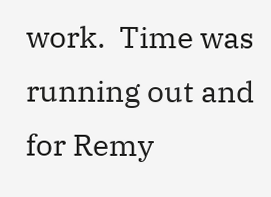work.  Time was running out and for Remy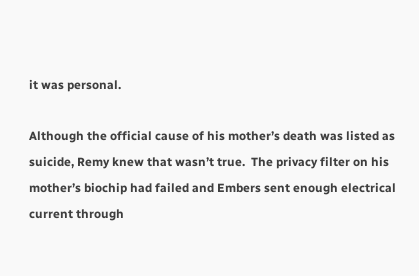it was personal.

Although the official cause of his mother’s death was listed as suicide, Remy knew that wasn’t true.  The privacy filter on his mother’s biochip had failed and Embers sent enough electrical current through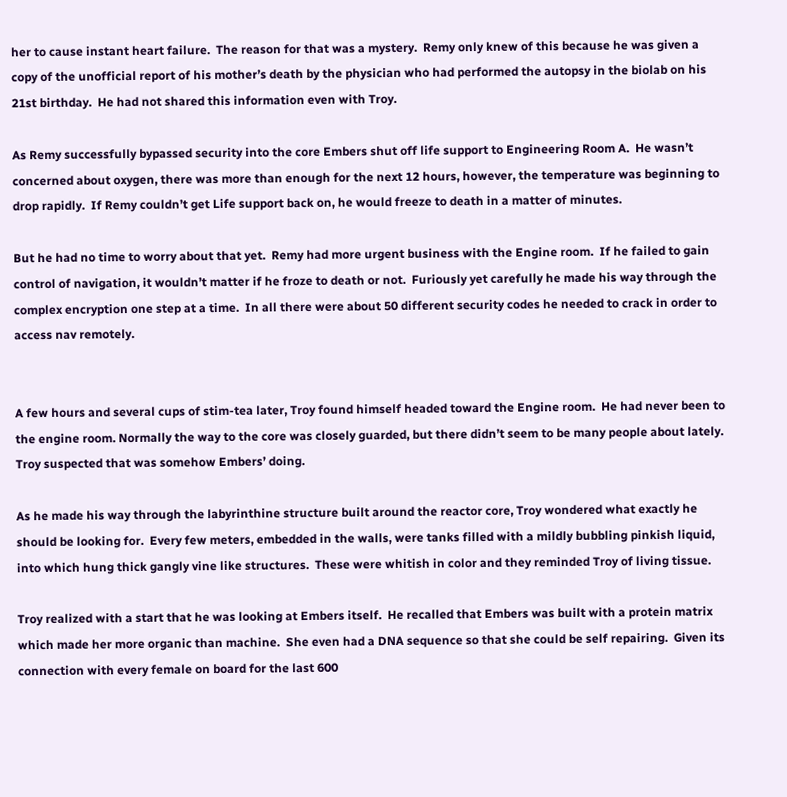her to cause instant heart failure.  The reason for that was a mystery.  Remy only knew of this because he was given a copy of the unofficial report of his mother’s death by the physician who had performed the autopsy in the biolab on his 21st birthday.  He had not shared this information even with Troy.

As Remy successfully bypassed security into the core Embers shut off life support to Engineering Room A.  He wasn’t concerned about oxygen, there was more than enough for the next 12 hours, however, the temperature was beginning to drop rapidly.  If Remy couldn’t get Life support back on, he would freeze to death in a matter of minutes.

But he had no time to worry about that yet.  Remy had more urgent business with the Engine room.  If he failed to gain control of navigation, it wouldn’t matter if he froze to death or not.  Furiously yet carefully he made his way through the complex encryption one step at a time.  In all there were about 50 different security codes he needed to crack in order to access nav remotely.


A few hours and several cups of stim-tea later, Troy found himself headed toward the Engine room.  He had never been to the engine room. Normally the way to the core was closely guarded, but there didn’t seem to be many people about lately.  Troy suspected that was somehow Embers’ doing.

As he made his way through the labyrinthine structure built around the reactor core, Troy wondered what exactly he should be looking for.  Every few meters, embedded in the walls, were tanks filled with a mildly bubbling pinkish liquid, into which hung thick gangly vine like structures.  These were whitish in color and they reminded Troy of living tissue.

Troy realized with a start that he was looking at Embers itself.  He recalled that Embers was built with a protein matrix which made her more organic than machine.  She even had a DNA sequence so that she could be self repairing.  Given its connection with every female on board for the last 600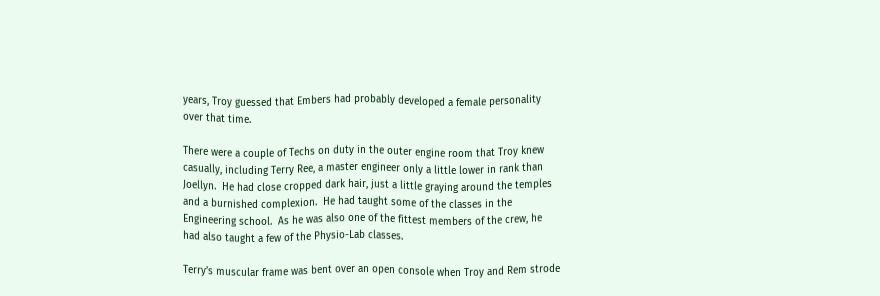years, Troy guessed that Embers had probably developed a female personality over that time.

There were a couple of Techs on duty in the outer engine room that Troy knew casually, including Terry Ree, a master engineer only a little lower in rank than Joellyn.  He had close cropped dark hair, just a little graying around the temples and a burnished complexion.  He had taught some of the classes in the Engineering school.  As he was also one of the fittest members of the crew, he had also taught a few of the Physio-Lab classes.

Terry’s muscular frame was bent over an open console when Troy and Rem strode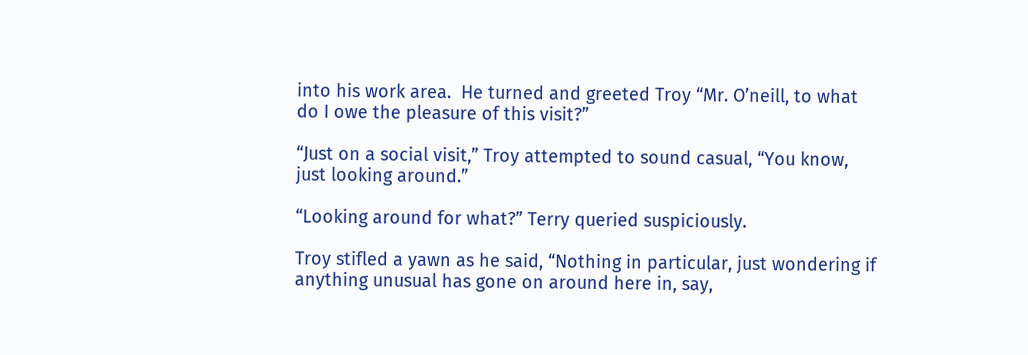into his work area.  He turned and greeted Troy “Mr. O’neill, to what do I owe the pleasure of this visit?”

“Just on a social visit,” Troy attempted to sound casual, “You know, just looking around.”

“Looking around for what?” Terry queried suspiciously.

Troy stifled a yawn as he said, “Nothing in particular, just wondering if anything unusual has gone on around here in, say,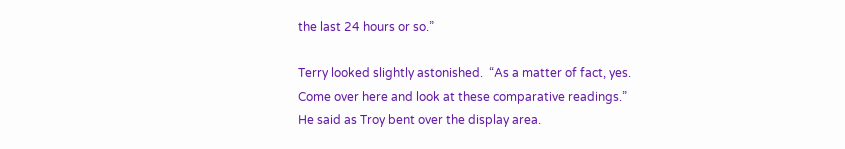the last 24 hours or so.”

Terry looked slightly astonished.  “As a matter of fact, yes.  Come over here and look at these comparative readings.” He said as Troy bent over the display area.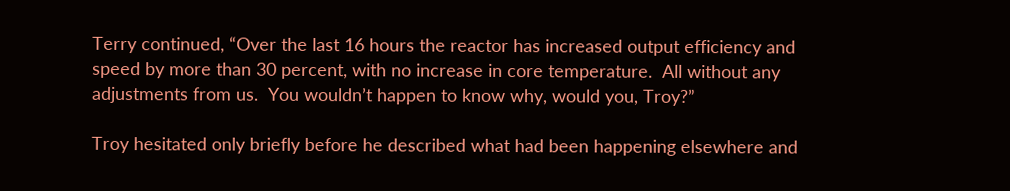Terry continued, “Over the last 16 hours the reactor has increased output efficiency and speed by more than 30 percent, with no increase in core temperature.  All without any adjustments from us.  You wouldn’t happen to know why, would you, Troy?”

Troy hesitated only briefly before he described what had been happening elsewhere and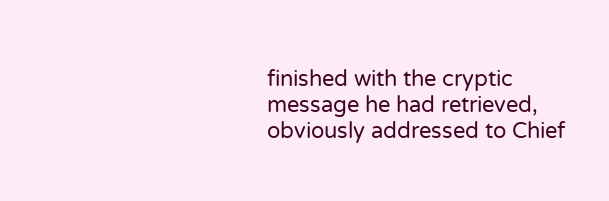finished with the cryptic message he had retrieved, obviously addressed to Chief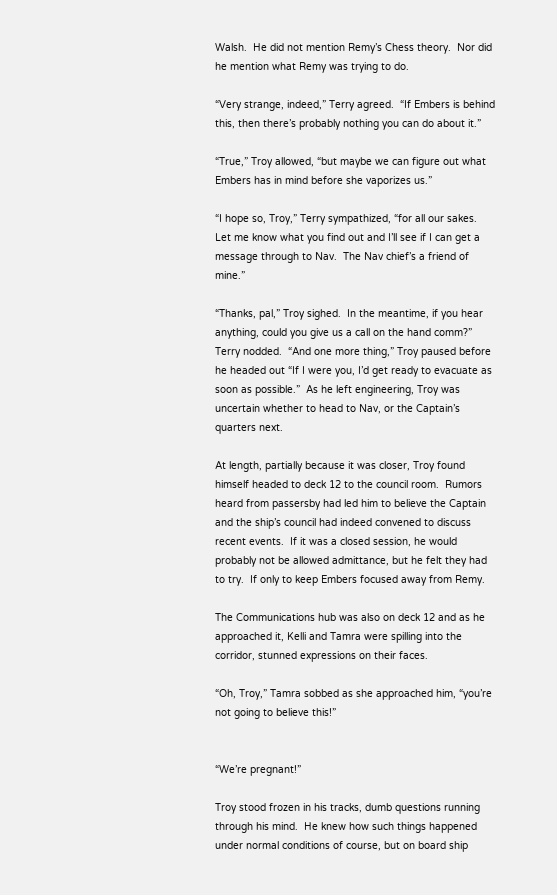Walsh.  He did not mention Remy’s Chess theory.  Nor did he mention what Remy was trying to do.

“Very strange, indeed,” Terry agreed.  “If Embers is behind this, then there’s probably nothing you can do about it.”

“True,” Troy allowed, “but maybe we can figure out what Embers has in mind before she vaporizes us.”

“I hope so, Troy,” Terry sympathized, “for all our sakes.  Let me know what you find out and I’ll see if I can get a message through to Nav.  The Nav chief’s a friend of mine.”

“Thanks, pal,” Troy sighed.  In the meantime, if you hear anything, could you give us a call on the hand comm?”  Terry nodded.  “And one more thing,” Troy paused before he headed out “If I were you, I’d get ready to evacuate as soon as possible.”  As he left engineering, Troy was uncertain whether to head to Nav, or the Captain’s quarters next.

At length, partially because it was closer, Troy found himself headed to deck 12 to the council room.  Rumors heard from passersby had led him to believe the Captain and the ship’s council had indeed convened to discuss recent events.  If it was a closed session, he would probably not be allowed admittance, but he felt they had to try.  If only to keep Embers focused away from Remy.

The Communications hub was also on deck 12 and as he approached it, Kelli and Tamra were spilling into the corridor, stunned expressions on their faces.

“Oh, Troy,” Tamra sobbed as she approached him, “you’re not going to believe this!”


“We’re pregnant!”

Troy stood frozen in his tracks, dumb questions running through his mind.  He knew how such things happened under normal conditions of course, but on board ship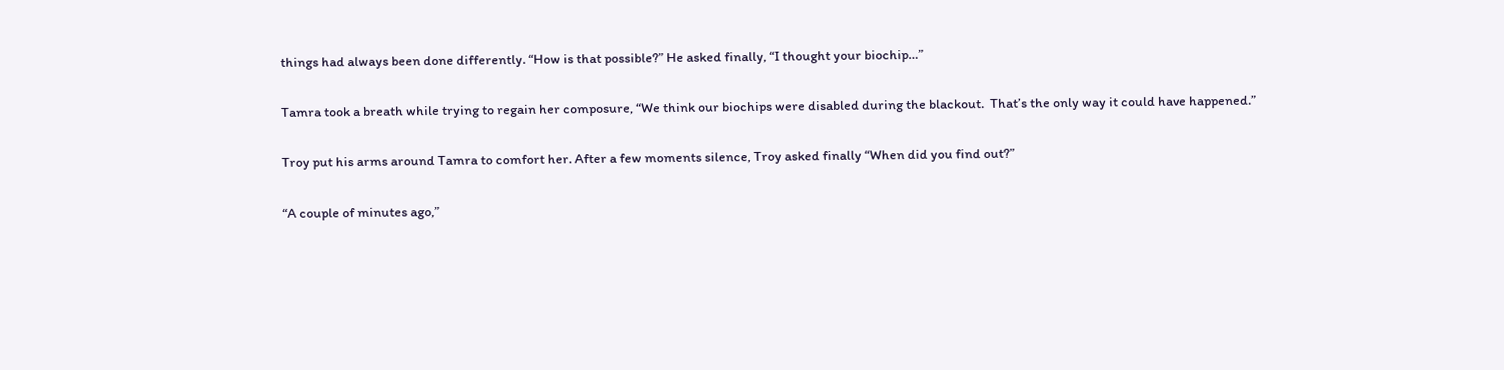things had always been done differently. “How is that possible?” He asked finally, “I thought your biochip…”

Tamra took a breath while trying to regain her composure, “We think our biochips were disabled during the blackout.  That’s the only way it could have happened.”

Troy put his arms around Tamra to comfort her. After a few moments silence, Troy asked finally “When did you find out?”

“A couple of minutes ago,”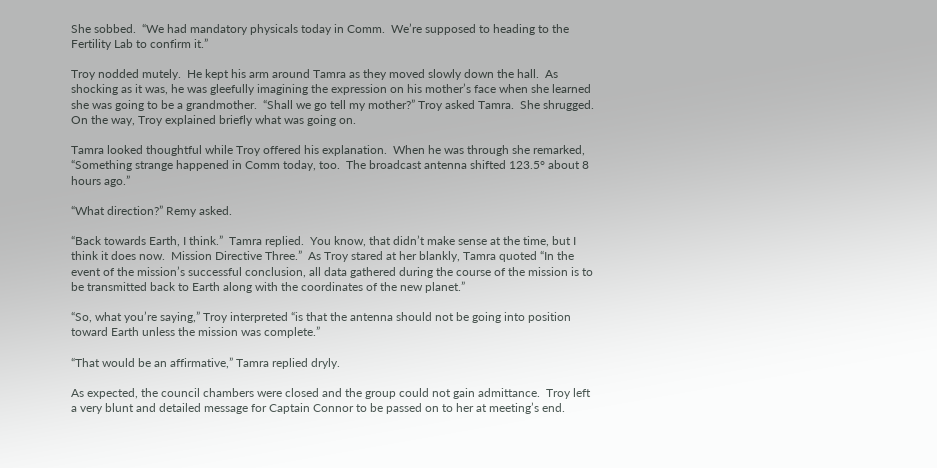She sobbed.  “We had mandatory physicals today in Comm.  We’re supposed to heading to the Fertility Lab to confirm it.”

Troy nodded mutely.  He kept his arm around Tamra as they moved slowly down the hall.  As shocking as it was, he was gleefully imagining the expression on his mother’s face when she learned she was going to be a grandmother.  “Shall we go tell my mother?” Troy asked Tamra.  She shrugged.  On the way, Troy explained briefly what was going on.

Tamra looked thoughtful while Troy offered his explanation.  When he was through she remarked, “Something strange happened in Comm today, too.  The broadcast antenna shifted 123.5° about 8 hours ago.”

“What direction?” Remy asked.

“Back towards Earth, I think.”  Tamra replied.  You know, that didn’t make sense at the time, but I think it does now.  Mission Directive Three.”  As Troy stared at her blankly, Tamra quoted “In the event of the mission’s successful conclusion, all data gathered during the course of the mission is to be transmitted back to Earth along with the coordinates of the new planet.”

“So, what you’re saying,” Troy interpreted “is that the antenna should not be going into position toward Earth unless the mission was complete.”

“That would be an affirmative,” Tamra replied dryly.

As expected, the council chambers were closed and the group could not gain admittance.  Troy left a very blunt and detailed message for Captain Connor to be passed on to her at meeting’s end.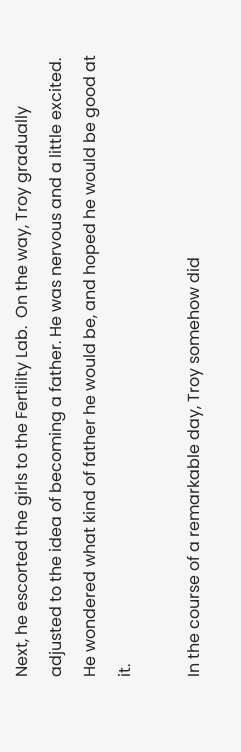Next, he escorted the girls to the Fertility Lab.  On the way, Troy gradually adjusted to the idea of becoming a father. He was nervous and a little excited.  He wondered what kind of father he would be, and hoped he would be good at it.

In the course of a remarkable day, Troy somehow did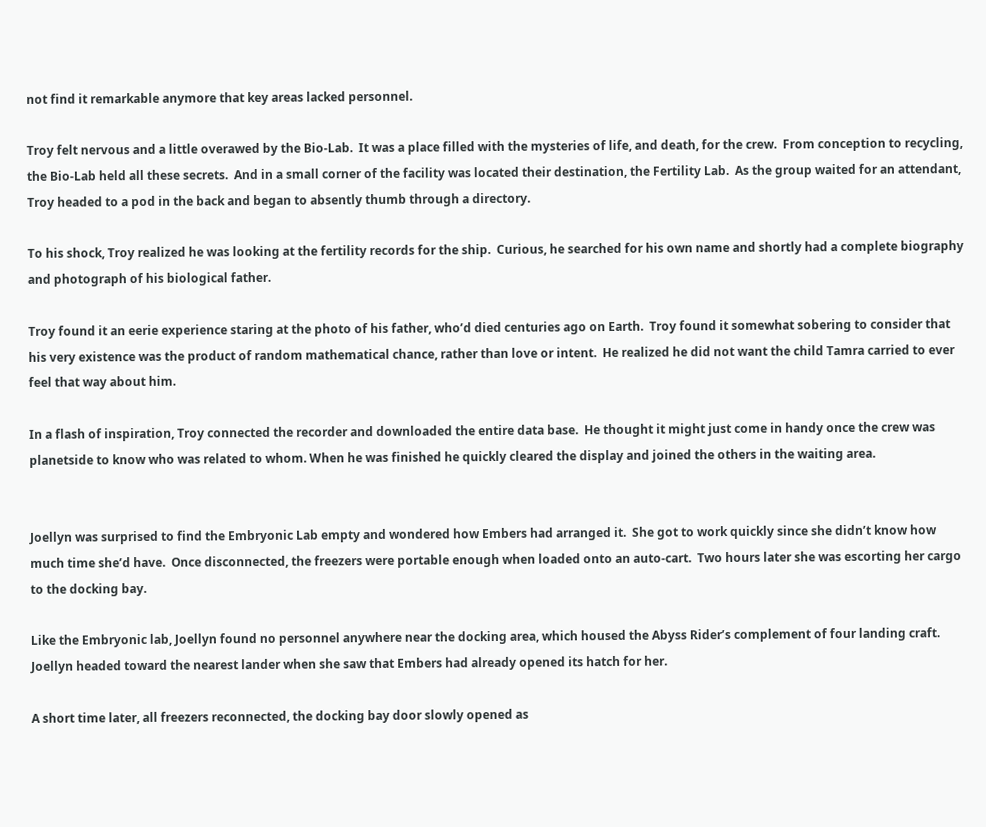not find it remarkable anymore that key areas lacked personnel.

Troy felt nervous and a little overawed by the Bio-Lab.  It was a place filled with the mysteries of life, and death, for the crew.  From conception to recycling, the Bio-Lab held all these secrets.  And in a small corner of the facility was located their destination, the Fertility Lab.  As the group waited for an attendant, Troy headed to a pod in the back and began to absently thumb through a directory.

To his shock, Troy realized he was looking at the fertility records for the ship.  Curious, he searched for his own name and shortly had a complete biography and photograph of his biological father.

Troy found it an eerie experience staring at the photo of his father, who’d died centuries ago on Earth.  Troy found it somewhat sobering to consider that his very existence was the product of random mathematical chance, rather than love or intent.  He realized he did not want the child Tamra carried to ever feel that way about him.

In a flash of inspiration, Troy connected the recorder and downloaded the entire data base.  He thought it might just come in handy once the crew was planetside to know who was related to whom. When he was finished he quickly cleared the display and joined the others in the waiting area.


Joellyn was surprised to find the Embryonic Lab empty and wondered how Embers had arranged it.  She got to work quickly since she didn’t know how much time she’d have.  Once disconnected, the freezers were portable enough when loaded onto an auto-cart.  Two hours later she was escorting her cargo to the docking bay.

Like the Embryonic lab, Joellyn found no personnel anywhere near the docking area, which housed the Abyss Rider’s complement of four landing craft.  Joellyn headed toward the nearest lander when she saw that Embers had already opened its hatch for her.

A short time later, all freezers reconnected, the docking bay door slowly opened as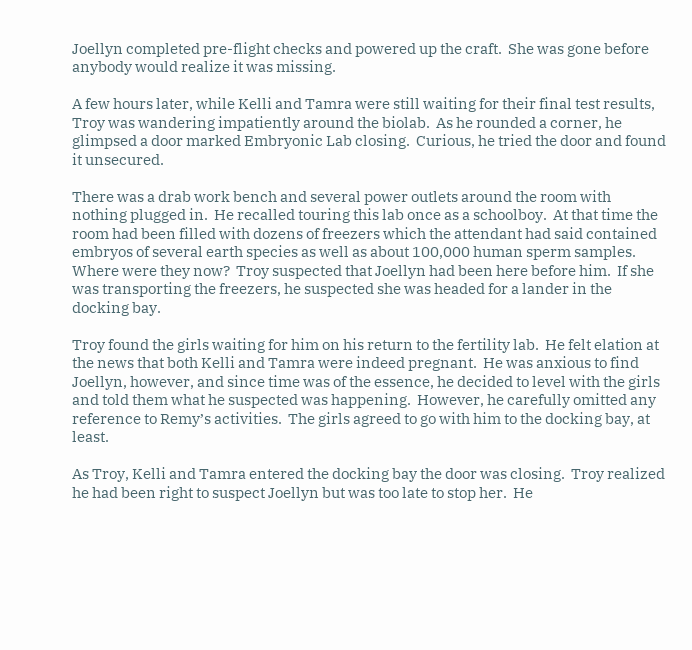Joellyn completed pre-flight checks and powered up the craft.  She was gone before anybody would realize it was missing.

A few hours later, while Kelli and Tamra were still waiting for their final test results, Troy was wandering impatiently around the biolab.  As he rounded a corner, he glimpsed a door marked Embryonic Lab closing.  Curious, he tried the door and found it unsecured.

There was a drab work bench and several power outlets around the room with nothing plugged in.  He recalled touring this lab once as a schoolboy.  At that time the room had been filled with dozens of freezers which the attendant had said contained embryos of several earth species as well as about 100,000 human sperm samples.  Where were they now?  Troy suspected that Joellyn had been here before him.  If she was transporting the freezers, he suspected she was headed for a lander in the docking bay.

Troy found the girls waiting for him on his return to the fertility lab.  He felt elation at the news that both Kelli and Tamra were indeed pregnant.  He was anxious to find Joellyn, however, and since time was of the essence, he decided to level with the girls and told them what he suspected was happening.  However, he carefully omitted any reference to Remy’s activities.  The girls agreed to go with him to the docking bay, at least.

As Troy, Kelli and Tamra entered the docking bay the door was closing.  Troy realized he had been right to suspect Joellyn but was too late to stop her.  He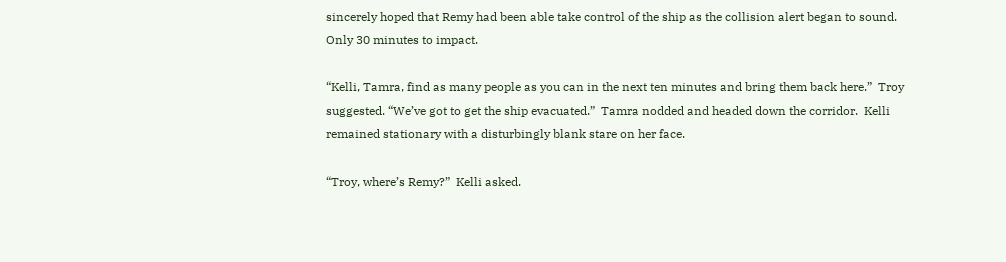sincerely hoped that Remy had been able take control of the ship as the collision alert began to sound.  Only 30 minutes to impact.

“Kelli, Tamra, find as many people as you can in the next ten minutes and bring them back here.”  Troy suggested. “We’ve got to get the ship evacuated.”  Tamra nodded and headed down the corridor.  Kelli remained stationary with a disturbingly blank stare on her face.

“Troy, where’s Remy?”  Kelli asked.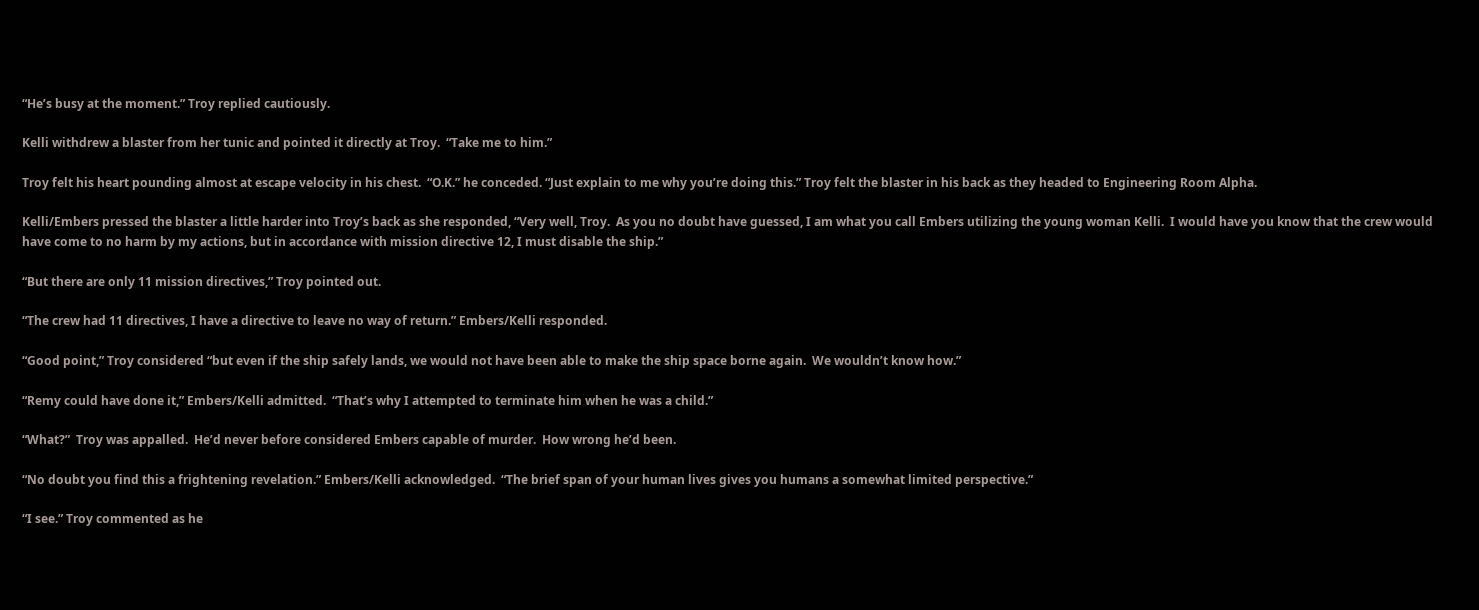“He’s busy at the moment.” Troy replied cautiously.

Kelli withdrew a blaster from her tunic and pointed it directly at Troy.  “Take me to him.”

Troy felt his heart pounding almost at escape velocity in his chest.  “O.K.” he conceded. “Just explain to me why you’re doing this.” Troy felt the blaster in his back as they headed to Engineering Room Alpha.

Kelli/Embers pressed the blaster a little harder into Troy’s back as she responded, “Very well, Troy.  As you no doubt have guessed, I am what you call Embers utilizing the young woman Kelli.  I would have you know that the crew would have come to no harm by my actions, but in accordance with mission directive 12, I must disable the ship.”

“But there are only 11 mission directives,” Troy pointed out.

“The crew had 11 directives, I have a directive to leave no way of return.” Embers/Kelli responded.

“Good point,” Troy considered “but even if the ship safely lands, we would not have been able to make the ship space borne again.  We wouldn’t know how.”

“Remy could have done it,” Embers/Kelli admitted.  “That’s why I attempted to terminate him when he was a child.”

“What?”  Troy was appalled.  He’d never before considered Embers capable of murder.  How wrong he’d been.

“No doubt you find this a frightening revelation.” Embers/Kelli acknowledged.  “The brief span of your human lives gives you humans a somewhat limited perspective.”

“I see.” Troy commented as he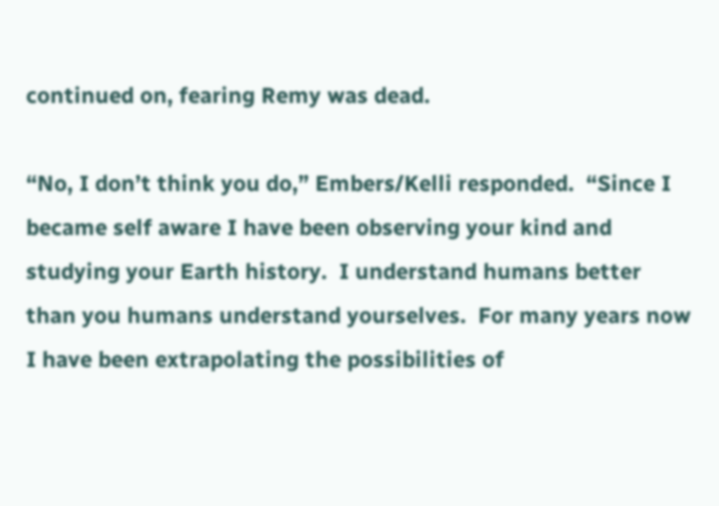continued on, fearing Remy was dead.

“No, I don’t think you do,” Embers/Kelli responded.  “Since I became self aware I have been observing your kind and studying your Earth history.  I understand humans better than you humans understand yourselves.  For many years now I have been extrapolating the possibilities of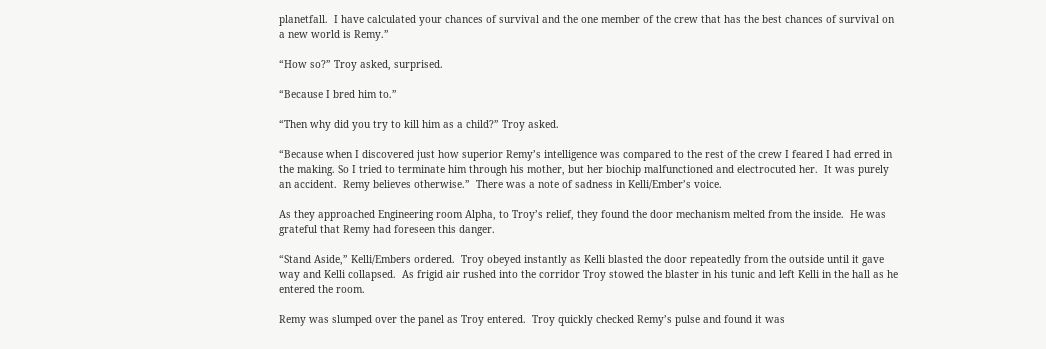planetfall.  I have calculated your chances of survival and the one member of the crew that has the best chances of survival on a new world is Remy.”

“How so?” Troy asked, surprised.

“Because I bred him to.”

“Then why did you try to kill him as a child?” Troy asked.

“Because when I discovered just how superior Remy’s intelligence was compared to the rest of the crew I feared I had erred in the making. So I tried to terminate him through his mother, but her biochip malfunctioned and electrocuted her.  It was purely an accident.  Remy believes otherwise.”  There was a note of sadness in Kelli/Ember’s voice.

As they approached Engineering room Alpha, to Troy’s relief, they found the door mechanism melted from the inside.  He was grateful that Remy had foreseen this danger.

“Stand Aside,” Kelli/Embers ordered.  Troy obeyed instantly as Kelli blasted the door repeatedly from the outside until it gave way and Kelli collapsed.  As frigid air rushed into the corridor Troy stowed the blaster in his tunic and left Kelli in the hall as he entered the room.

Remy was slumped over the panel as Troy entered.  Troy quickly checked Remy’s pulse and found it was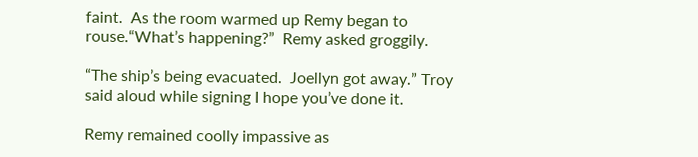faint.  As the room warmed up Remy began to rouse.“What’s happening?”  Remy asked groggily.

“The ship’s being evacuated.  Joellyn got away.” Troy said aloud while signing I hope you’ve done it.

Remy remained coolly impassive as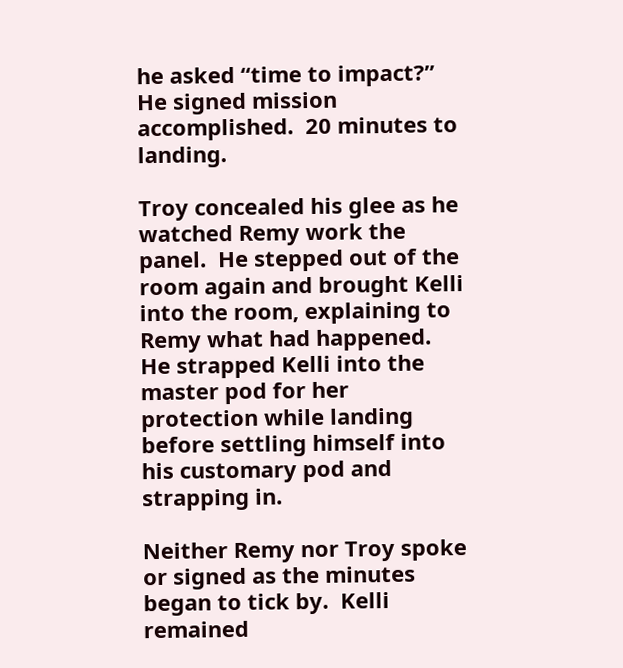he asked “time to impact?” He signed mission accomplished.  20 minutes to landing.

Troy concealed his glee as he watched Remy work the panel.  He stepped out of the room again and brought Kelli into the room, explaining to Remy what had happened. He strapped Kelli into the master pod for her protection while landing before settling himself into his customary pod and strapping in.

Neither Remy nor Troy spoke or signed as the minutes began to tick by.  Kelli remained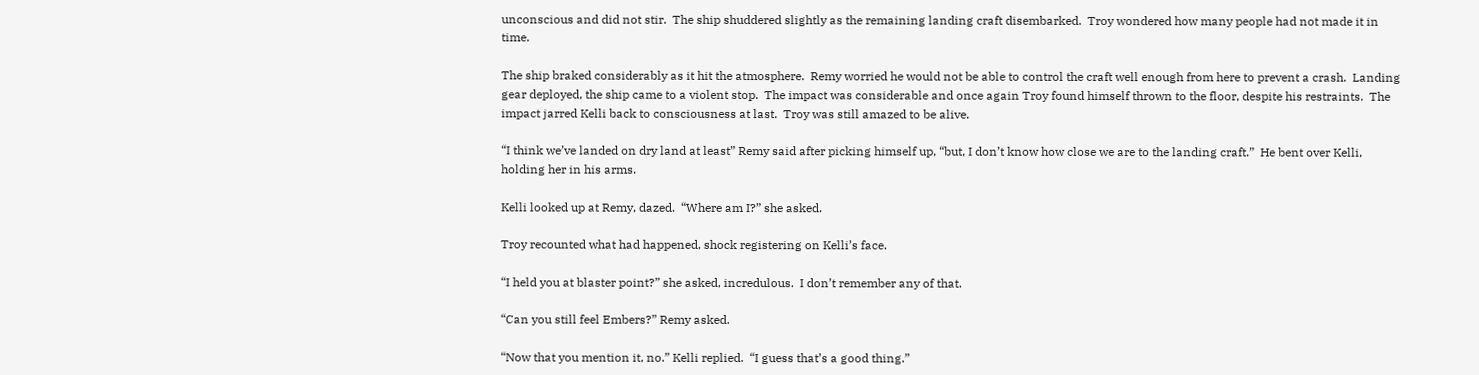unconscious and did not stir.  The ship shuddered slightly as the remaining landing craft disembarked.  Troy wondered how many people had not made it in time.

The ship braked considerably as it hit the atmosphere.  Remy worried he would not be able to control the craft well enough from here to prevent a crash.  Landing gear deployed, the ship came to a violent stop.  The impact was considerable and once again Troy found himself thrown to the floor, despite his restraints.  The impact jarred Kelli back to consciousness at last.  Troy was still amazed to be alive.

“I think we’ve landed on dry land at least” Remy said after picking himself up, “but, I don’t know how close we are to the landing craft.”  He bent over Kelli, holding her in his arms.

Kelli looked up at Remy, dazed.  “Where am I?” she asked.

Troy recounted what had happened, shock registering on Kelli’s face.

“I held you at blaster point?” she asked, incredulous.  I don’t remember any of that.

“Can you still feel Embers?” Remy asked.

“Now that you mention it, no.” Kelli replied.  “I guess that’s a good thing.”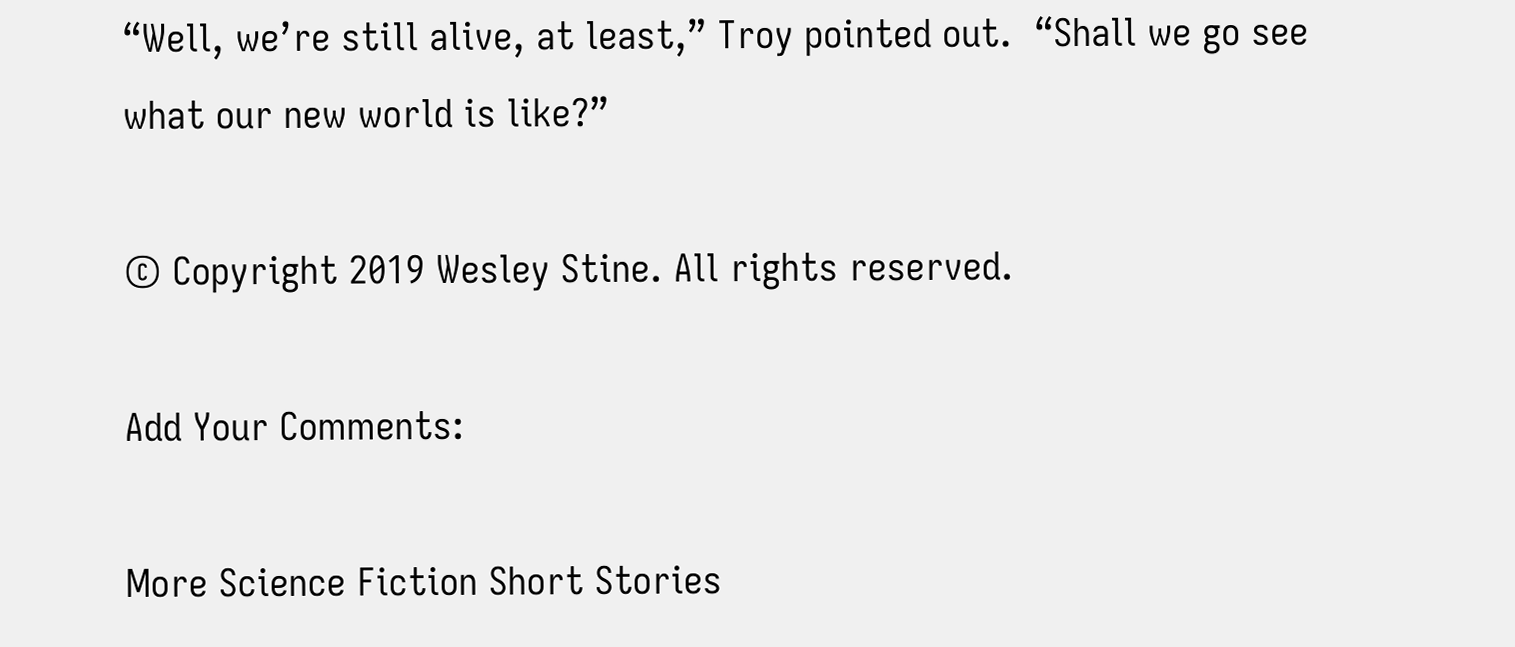“Well, we’re still alive, at least,” Troy pointed out.  “Shall we go see what our new world is like?”

© Copyright 2019 Wesley Stine. All rights reserved.

Add Your Comments:

More Science Fiction Short Stories